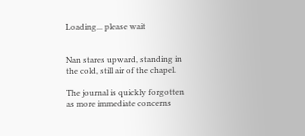Loading... please wait


Nan stares upward, standing in the cold, still air of the chapel.

The journal is quickly forgotten as more immediate concerns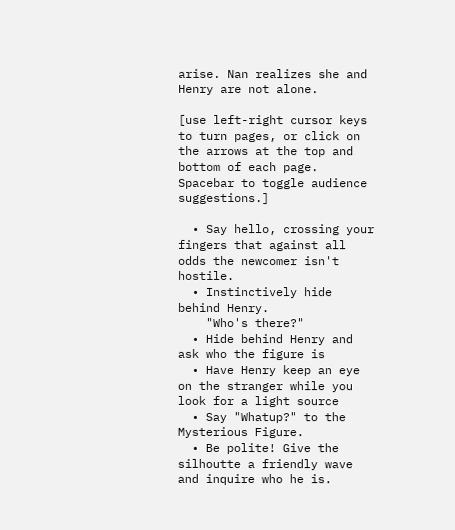arise. Nan realizes she and Henry are not alone.

[use left-right cursor keys to turn pages, or click on the arrows at the top and bottom of each page. Spacebar to toggle audience suggestions.]

  • Say hello, crossing your fingers that against all odds the newcomer isn't hostile.
  • Instinctively hide behind Henry.
    "Who's there?"
  • Hide behind Henry and ask who the figure is
  • Have Henry keep an eye on the stranger while you look for a light source
  • Say "Whatup?" to the Mysterious Figure.
  • Be polite! Give the silhoutte a friendly wave and inquire who he is.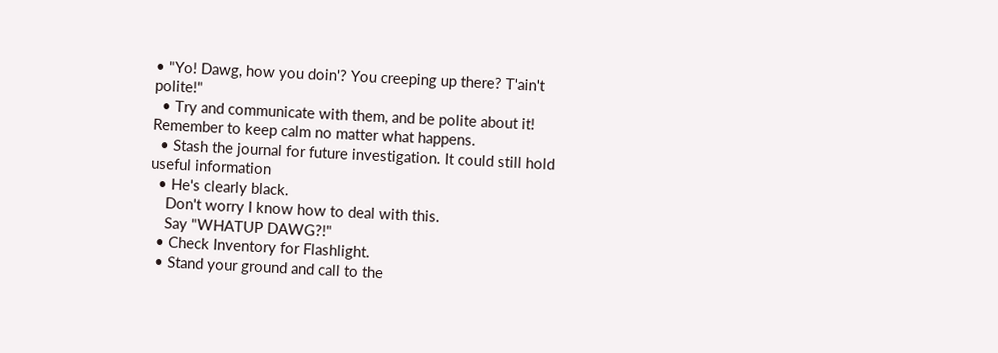• "Yo! Dawg, how you doin'? You creeping up there? T'ain't polite!"
  • Try and communicate with them, and be polite about it! Remember to keep calm no matter what happens.
  • Stash the journal for future investigation. It could still hold useful information
  • He's clearly black.
    Don't worry I know how to deal with this.
    Say "WHATUP DAWG?!"
  • Check Inventory for Flashlight.
  • Stand your ground and call to the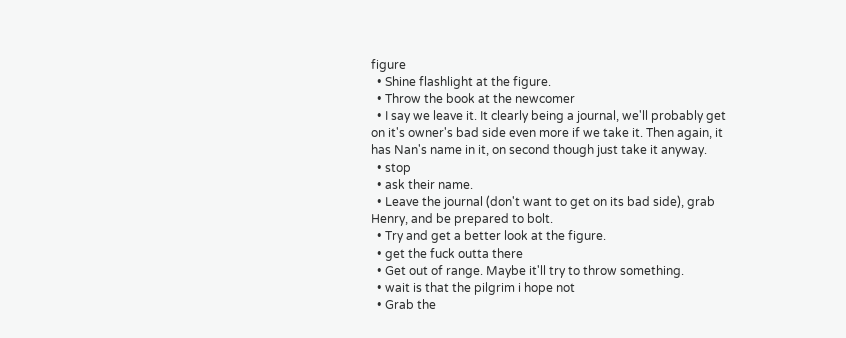figure
  • Shine flashlight at the figure.
  • Throw the book at the newcomer
  • I say we leave it. It clearly being a journal, we'll probably get on it's owner's bad side even more if we take it. Then again, it has Nan's name in it, on second though just take it anyway.
  • stop
  • ask their name.
  • Leave the journal (don't want to get on its bad side), grab Henry, and be prepared to bolt.
  • Try and get a better look at the figure.
  • get the fuck outta there
  • Get out of range. Maybe it'll try to throw something.
  • wait is that the pilgrim i hope not
  • Grab the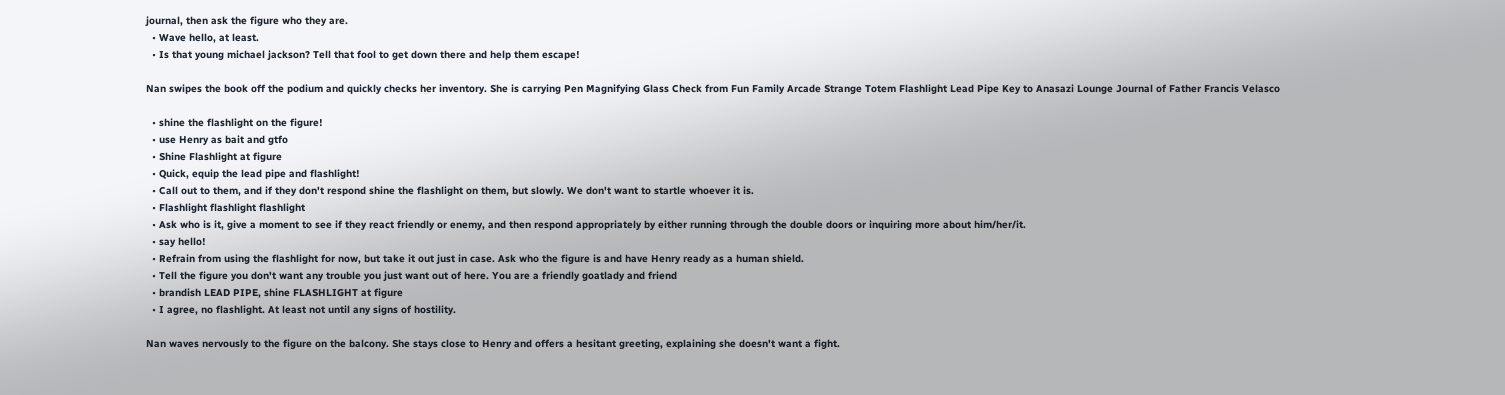journal, then ask the figure who they are.
  • Wave hello, at least.
  • Is that young michael jackson? Tell that fool to get down there and help them escape!

Nan swipes the book off the podium and quickly checks her inventory. She is carrying Pen Magnifying Glass Check from Fun Family Arcade Strange Totem Flashlight Lead Pipe Key to Anasazi Lounge Journal of Father Francis Velasco

  • shine the flashlight on the figure!
  • use Henry as bait and gtfo
  • Shine Flashlight at figure
  • Quick, equip the lead pipe and flashlight!
  • Call out to them, and if they don't respond shine the flashlight on them, but slowly. We don't want to startle whoever it is.
  • Flashlight flashlight flashlight
  • Ask who is it, give a moment to see if they react friendly or enemy, and then respond appropriately by either running through the double doors or inquiring more about him/her/it.
  • say hello!
  • Refrain from using the flashlight for now, but take it out just in case. Ask who the figure is and have Henry ready as a human shield.
  • Tell the figure you don't want any trouble you just want out of here. You are a friendly goatlady and friend
  • brandish LEAD PIPE, shine FLASHLIGHT at figure
  • I agree, no flashlight. At least not until any signs of hostility.

Nan waves nervously to the figure on the balcony. She stays close to Henry and offers a hesitant greeting, explaining she doesn't want a fight.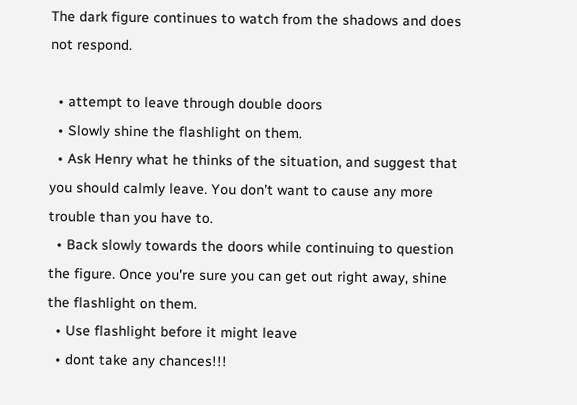The dark figure continues to watch from the shadows and does not respond.

  • attempt to leave through double doors
  • Slowly shine the flashlight on them.
  • Ask Henry what he thinks of the situation, and suggest that you should calmly leave. You don't want to cause any more trouble than you have to.
  • Back slowly towards the doors while continuing to question the figure. Once you're sure you can get out right away, shine the flashlight on them.
  • Use flashlight before it might leave
  • dont take any chances!!!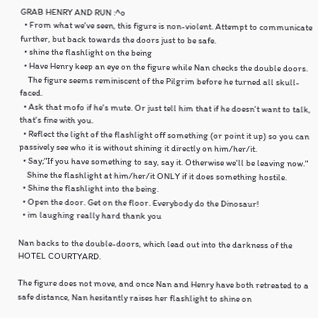GRAB HENRY AND RUN :^o
  • From what we've seen, this figure is non-violent. Attempt to communicate further, but back towards the doors just to be safe.
  • shine the flashlight on the being
  • Have Henry keep an eye on the figure while Nan checks the double doors.
    The figure seems reminiscent of the Pilgrim before he turned all skull-faced.
  • Ask that mofo if he's mute. Or just tell him that if he doesn't want to talk, that's fine with you.
  • Reflect the light of the flashlight off something (or point it up) so you can passively see who it is without shining it directly on him/her/it.
  • Say;"If you have something to say, say it. Otherwise we'll be leaving now."
    Shine the flashlight at him/her/it ONLY if it does something hostile.
  • Shine the flashlight into the being.
  • Open the door. Get on the floor. Everybody do the Dinosaur!
  • im laughing really hard thank you

Nan backs to the double-doors, which lead out into the darkness of the HOTEL COURTYARD.

The figure does not move, and once Nan and Henry have both retreated to a safe distance, Nan hesitantly raises her flashlight to shine on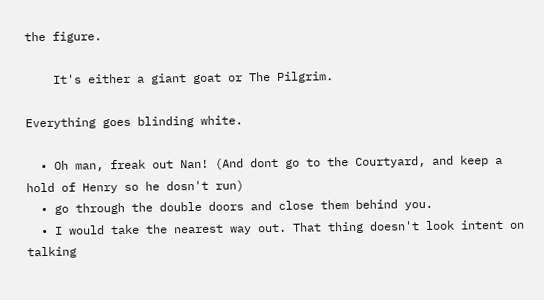the figure.

    It's either a giant goat or The Pilgrim.

Everything goes blinding white.

  • Oh man, freak out Nan! (And dont go to the Courtyard, and keep a hold of Henry so he dosn't run)
  • go through the double doors and close them behind you.
  • I would take the nearest way out. That thing doesn't look intent on talking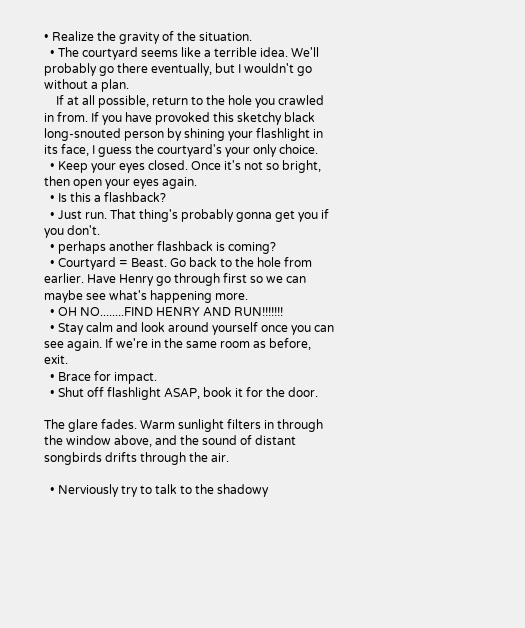• Realize the gravity of the situation.
  • The courtyard seems like a terrible idea. We'll probably go there eventually, but I wouldn't go without a plan.
    If at all possible, return to the hole you crawled in from. If you have provoked this sketchy black long-snouted person by shining your flashlight in its face, I guess the courtyard's your only choice.
  • Keep your eyes closed. Once it's not so bright, then open your eyes again.
  • Is this a flashback?
  • Just run. That thing's probably gonna get you if you don't.
  • perhaps another flashback is coming?
  • Courtyard = Beast. Go back to the hole from earlier. Have Henry go through first so we can maybe see what's happening more.
  • OH NO........FIND HENRY AND RUN!!!!!!!
  • Stay calm and look around yourself once you can see again. If we're in the same room as before, exit.
  • Brace for impact.
  • Shut off flashlight ASAP, book it for the door.

The glare fades. Warm sunlight filters in through the window above, and the sound of distant songbirds drifts through the air.

  • Nerviously try to talk to the shadowy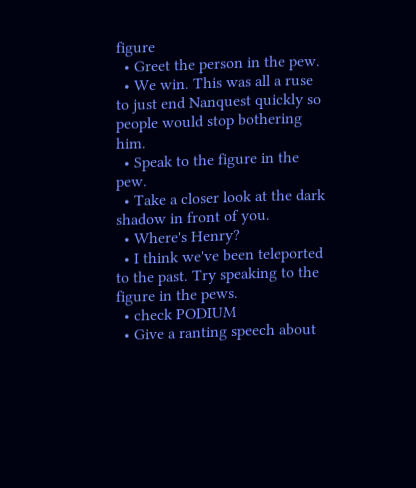figure
  • Greet the person in the pew.
  • We win. This was all a ruse to just end Nanquest quickly so people would stop bothering him.
  • Speak to the figure in the pew.
  • Take a closer look at the dark shadow in front of you.
  • Where's Henry?
  • I think we've been teleported to the past. Try speaking to the figure in the pews.
  • check PODIUM
  • Give a ranting speech about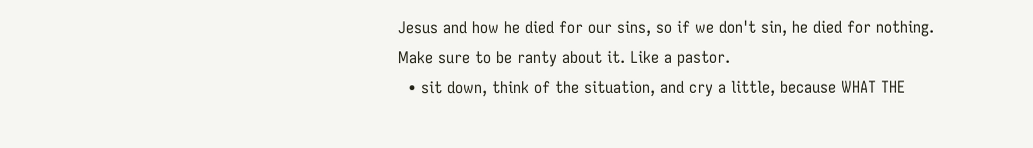Jesus and how he died for our sins, so if we don't sin, he died for nothing. Make sure to be ranty about it. Like a pastor.
  • sit down, think of the situation, and cry a little, because WHAT THE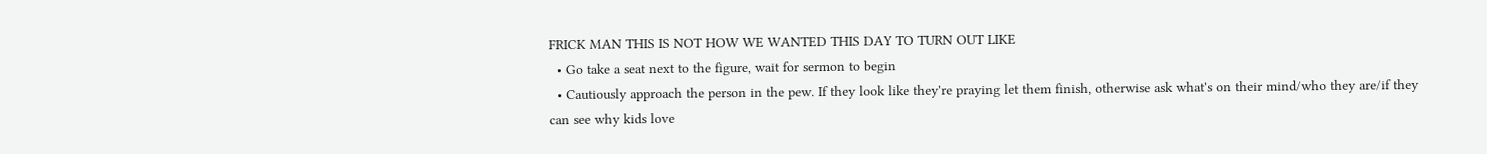FRICK MAN THIS IS NOT HOW WE WANTED THIS DAY TO TURN OUT LIKE
  • Go take a seat next to the figure, wait for sermon to begin
  • Cautiously approach the person in the pew. If they look like they're praying let them finish, otherwise ask what's on their mind/who they are/if they can see why kids love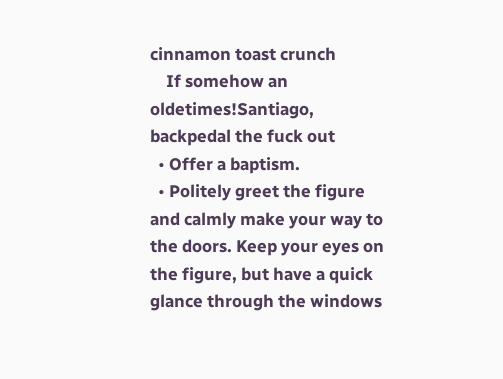cinnamon toast crunch
    If somehow an oldetimes!Santiago, backpedal the fuck out
  • Offer a baptism.
  • Politely greet the figure and calmly make your way to the doors. Keep your eyes on the figure, but have a quick glance through the windows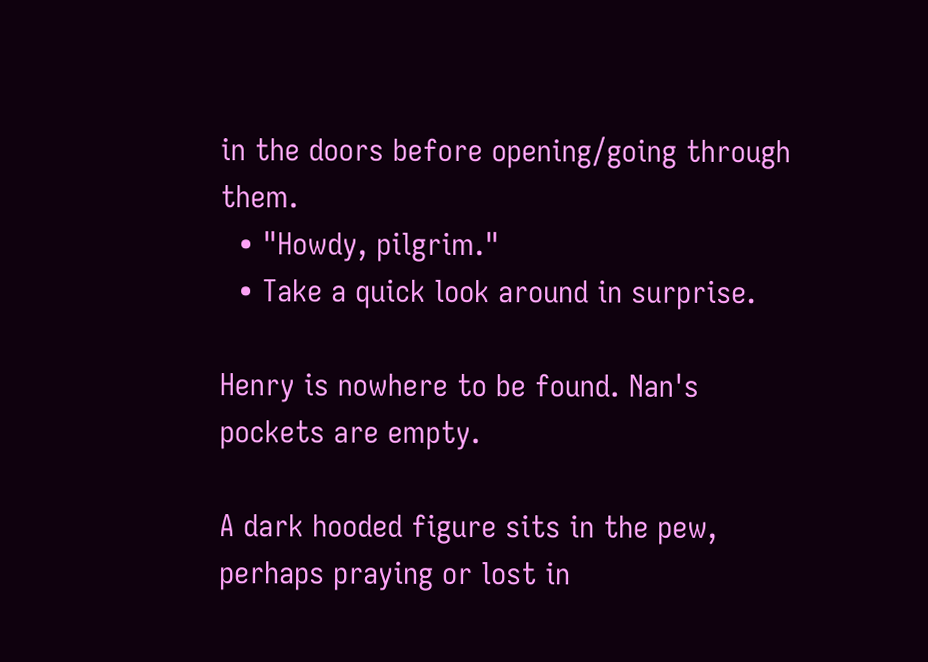in the doors before opening/going through them.
  • "Howdy, pilgrim."
  • Take a quick look around in surprise.

Henry is nowhere to be found. Nan's pockets are empty.

A dark hooded figure sits in the pew, perhaps praying or lost in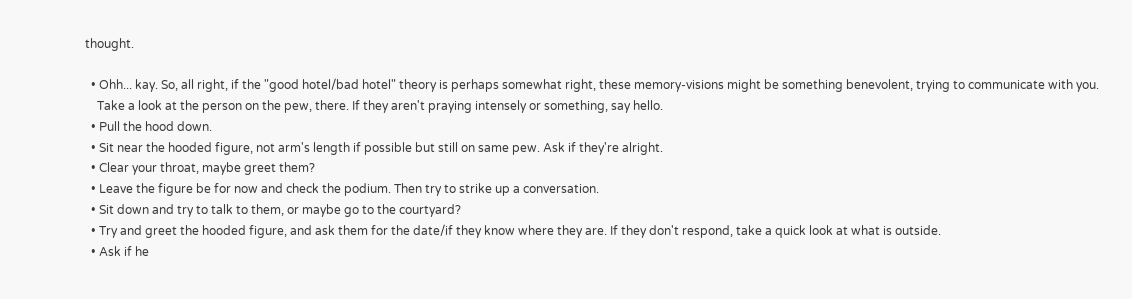thought.

  • Ohh... kay. So, all right, if the "good hotel/bad hotel" theory is perhaps somewhat right, these memory-visions might be something benevolent, trying to communicate with you.
    Take a look at the person on the pew, there. If they aren't praying intensely or something, say hello.
  • Pull the hood down.
  • Sit near the hooded figure, not arm's length if possible but still on same pew. Ask if they're alright.
  • Clear your throat, maybe greet them?
  • Leave the figure be for now and check the podium. Then try to strike up a conversation.
  • Sit down and try to talk to them, or maybe go to the courtyard?
  • Try and greet the hooded figure, and ask them for the date/if they know where they are. If they don't respond, take a quick look at what is outside.
  • Ask if he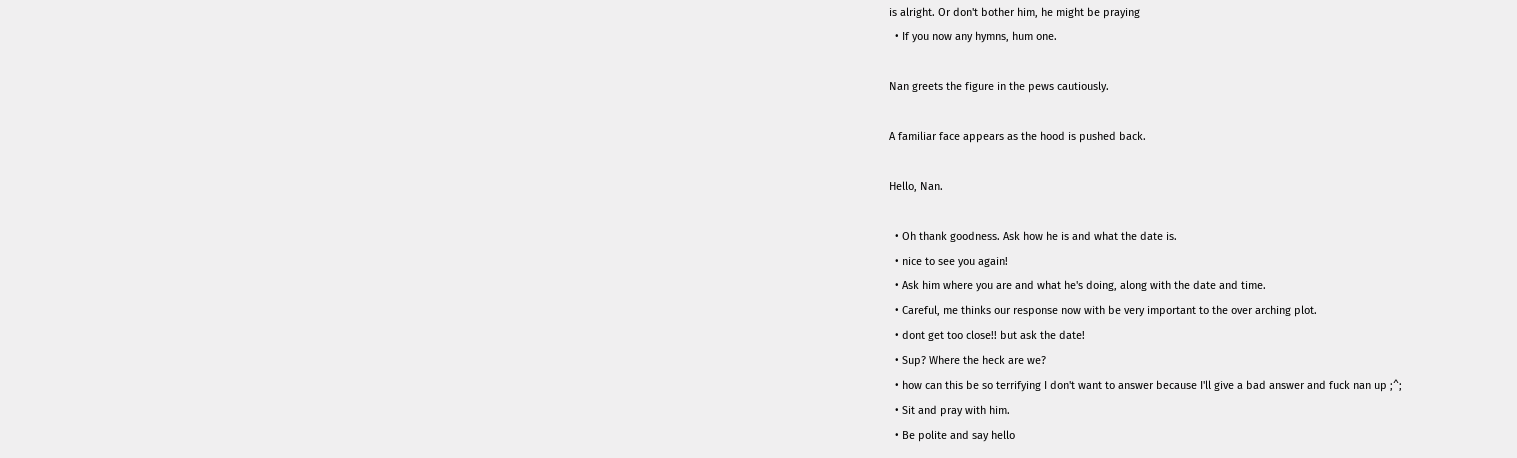is alright. Or don't bother him, he might be praying
  • If you now any hymns, hum one.

Nan greets the figure in the pews cautiously.

A familiar face appears as the hood is pushed back.

Hello, Nan.

  • Oh thank goodness. Ask how he is and what the date is.
  • nice to see you again!
  • Ask him where you are and what he's doing, along with the date and time.
  • Careful, me thinks our response now with be very important to the over arching plot.
  • dont get too close!! but ask the date!
  • Sup? Where the heck are we?
  • how can this be so terrifying I don't want to answer because I'll give a bad answer and fuck nan up ;^;
  • Sit and pray with him.
  • Be polite and say hello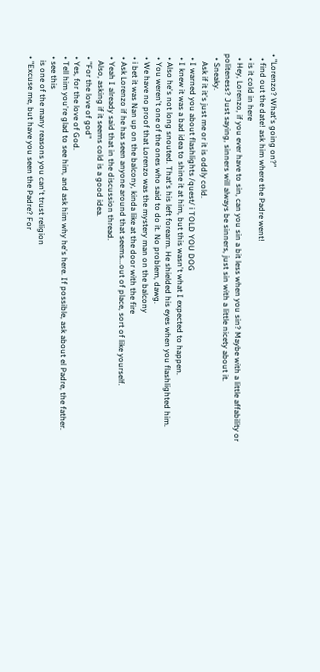• "Lorenzo? What's going on?"
  • find out the date! ask him where the Padre went!
  • is it cold in here
  • Hey, Lorenzo, if you ever have to sin, can you sin a bit less when you sin? Maybe with a little affability or politeness? Just saying, sinners will always be sinners, just sin with a little nicety about it.
  • Sneaky.
    Ask if it it's just me or it is oddly cold.
  • I warned you about flashlights /quest/ i TOLD YOU DOG
  • I knew it was a bad idea to shine it at him, but this wasn't what I expected to happen.
  • Also he's not long snouted. That's his left forearm. He shielded his eyes when you flashlighted him.
  • You weren't one of the ones who said to do it. No problem, dawg.
  • We have no proof that Lorenzo was the mystery man on the balcony
  • i bet it was Nan up on the balcony, kinda like at the door with the fire
  • Ask Lorenzo if he has seen anyone around that seems...out of place, sort of like yourself.
  • Yeah I already said that in the discussion thread.
    Also, asking if it seems cold is a good idea.
  • "For the love of god"
  • Yes, for the love of God.
  • Tell him you're glad to see him, and ask him why he's here. If possible, ask about el Padre, the father.
  • see this
    is one of the many reasons you can't trust religion
  • "Excuse me, but have you seen the Padre? For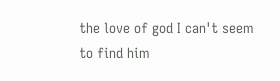the love of god I can't seem to find him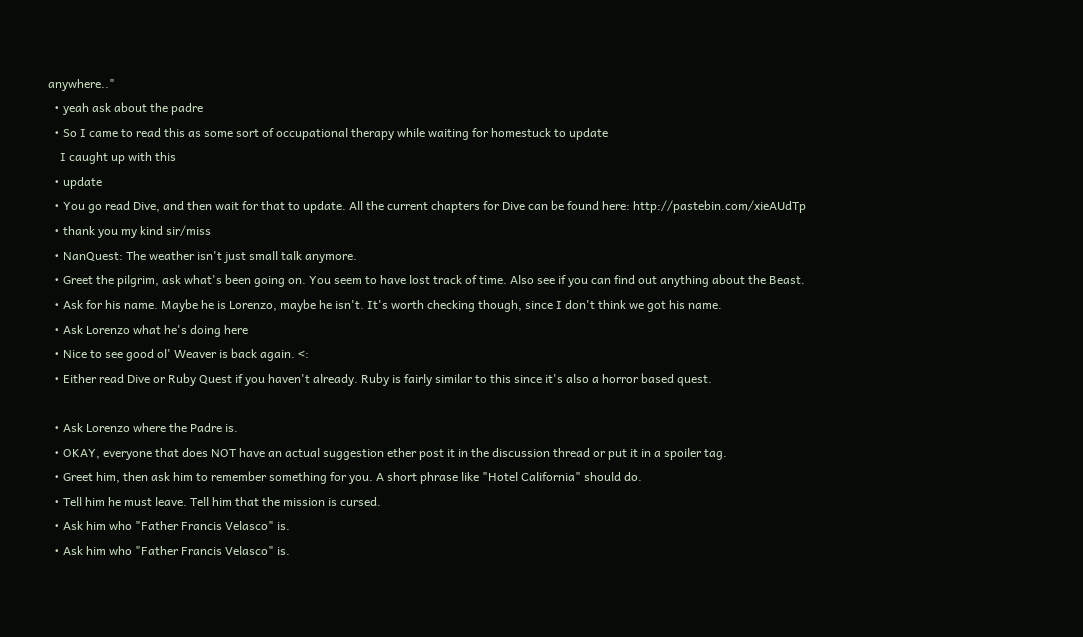anywhere.."
  • yeah ask about the padre
  • So I came to read this as some sort of occupational therapy while waiting for homestuck to update
    I caught up with this
  • update
  • You go read Dive, and then wait for that to update. All the current chapters for Dive can be found here: http://pastebin.com/xieAUdTp
  • thank you my kind sir/miss
  • NanQuest: The weather isn't just small talk anymore.
  • Greet the pilgrim, ask what's been going on. You seem to have lost track of time. Also see if you can find out anything about the Beast.
  • Ask for his name. Maybe he is Lorenzo, maybe he isn't. It's worth checking though, since I don't think we got his name.
  • Ask Lorenzo what he's doing here
  • Nice to see good ol' Weaver is back again. <:
  • Either read Dive or Ruby Quest if you haven't already. Ruby is fairly similar to this since it's also a horror based quest.

  • Ask Lorenzo where the Padre is.
  • OKAY, everyone that does NOT have an actual suggestion ether post it in the discussion thread or put it in a spoiler tag.
  • Greet him, then ask him to remember something for you. A short phrase like "Hotel California" should do.
  • Tell him he must leave. Tell him that the mission is cursed.
  • Ask him who "Father Francis Velasco" is.
  • Ask him who "Father Francis Velasco" is.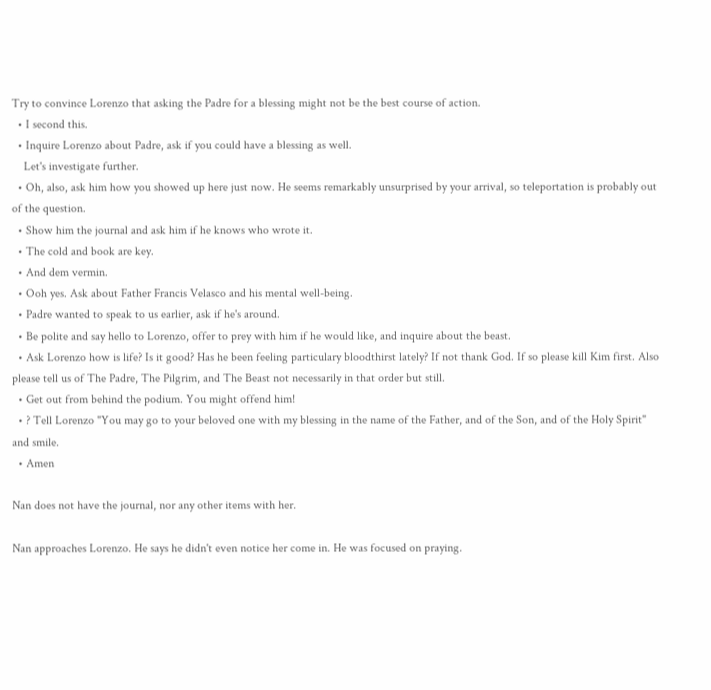Try to convince Lorenzo that asking the Padre for a blessing might not be the best course of action.
  • I second this.
  • Inquire Lorenzo about Padre, ask if you could have a blessing as well.
    Let's investigate further.
  • Oh, also, ask him how you showed up here just now. He seems remarkably unsurprised by your arrival, so teleportation is probably out of the question.
  • Show him the journal and ask him if he knows who wrote it.
  • The cold and book are key.
  • And dem vermin.
  • Ooh yes. Ask about Father Francis Velasco and his mental well-being.
  • Padre wanted to speak to us earlier, ask if he's around.
  • Be polite and say hello to Lorenzo, offer to prey with him if he would like, and inquire about the beast.
  • Ask Lorenzo how is life? Is it good? Has he been feeling particulary bloodthirst lately? If not thank God. If so please kill Kim first. Also please tell us of The Padre, The Pilgrim, and The Beast not necessarily in that order but still.
  • Get out from behind the podium. You might offend him!
  • ? Tell Lorenzo "You may go to your beloved one with my blessing in the name of the Father, and of the Son, and of the Holy Spirit" and smile.
  • Amen

Nan does not have the journal, nor any other items with her.

Nan approaches Lorenzo. He says he didn't even notice her come in. He was focused on praying.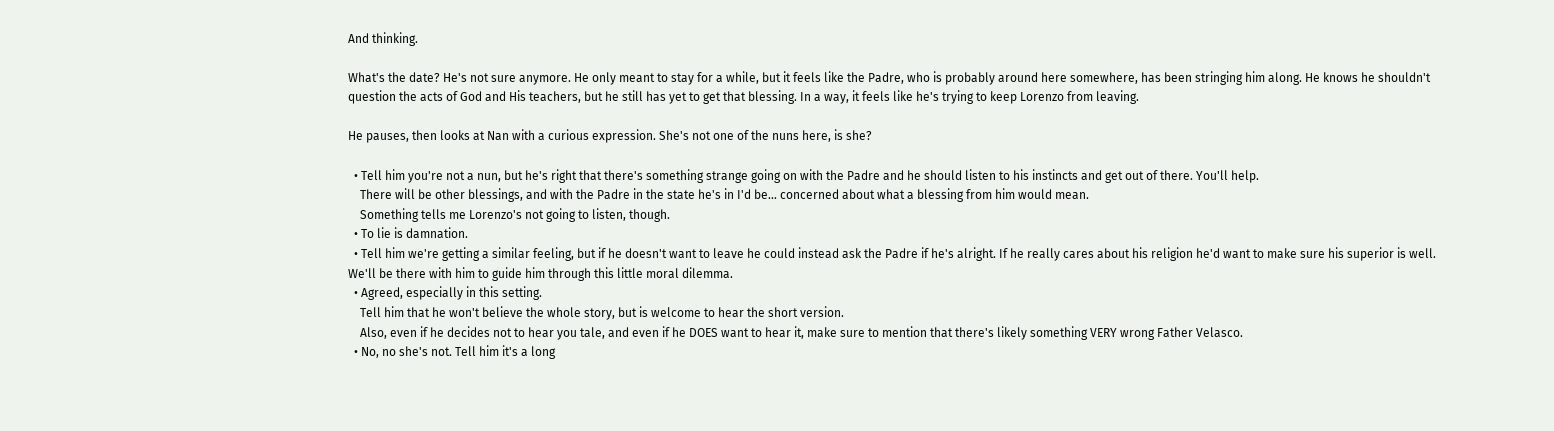And thinking.

What's the date? He's not sure anymore. He only meant to stay for a while, but it feels like the Padre, who is probably around here somewhere, has been stringing him along. He knows he shouldn't question the acts of God and His teachers, but he still has yet to get that blessing. In a way, it feels like he's trying to keep Lorenzo from leaving.

He pauses, then looks at Nan with a curious expression. She's not one of the nuns here, is she?

  • Tell him you're not a nun, but he's right that there's something strange going on with the Padre and he should listen to his instincts and get out of there. You'll help.
    There will be other blessings, and with the Padre in the state he's in I'd be... concerned about what a blessing from him would mean.
    Something tells me Lorenzo's not going to listen, though.
  • To lie is damnation.
  • Tell him we're getting a similar feeling, but if he doesn't want to leave he could instead ask the Padre if he's alright. If he really cares about his religion he'd want to make sure his superior is well. We'll be there with him to guide him through this little moral dilemma.
  • Agreed, especially in this setting.
    Tell him that he won't believe the whole story, but is welcome to hear the short version.
    Also, even if he decides not to hear you tale, and even if he DOES want to hear it, make sure to mention that there's likely something VERY wrong Father Velasco.
  • No, no she's not. Tell him it's a long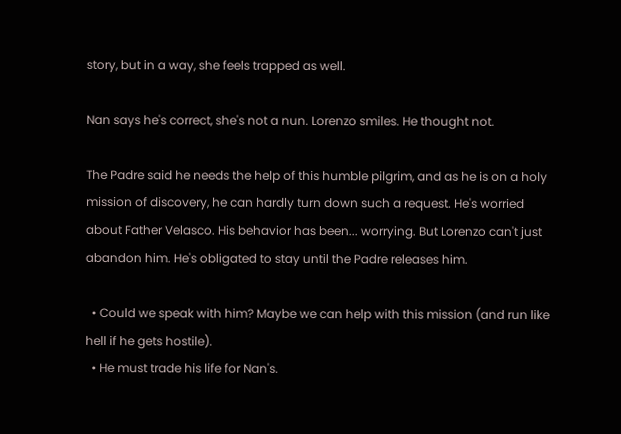story, but in a way, she feels trapped as well.

Nan says he's correct, she's not a nun. Lorenzo smiles. He thought not.

The Padre said he needs the help of this humble pilgrim, and as he is on a holy mission of discovery, he can hardly turn down such a request. He's worried about Father Velasco. His behavior has been... worrying. But Lorenzo can't just abandon him. He's obligated to stay until the Padre releases him.

  • Could we speak with him? Maybe we can help with this mission (and run like hell if he gets hostile).
  • He must trade his life for Nan's.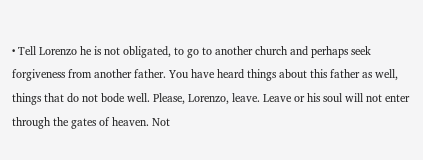• Tell Lorenzo he is not obligated, to go to another church and perhaps seek forgiveness from another father. You have heard things about this father as well, things that do not bode well. Please, Lorenzo, leave. Leave or his soul will not enter through the gates of heaven. Not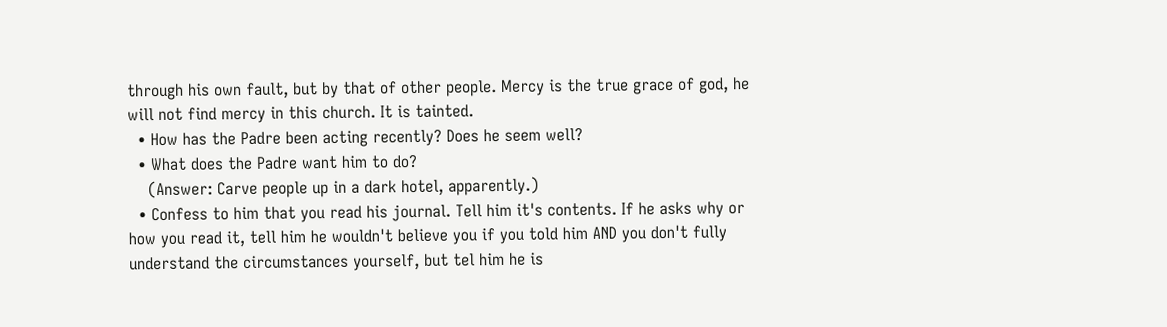through his own fault, but by that of other people. Mercy is the true grace of god, he will not find mercy in this church. It is tainted.
  • How has the Padre been acting recently? Does he seem well?
  • What does the Padre want him to do?
    (Answer: Carve people up in a dark hotel, apparently.)
  • Confess to him that you read his journal. Tell him it's contents. If he asks why or how you read it, tell him he wouldn't believe you if you told him AND you don't fully understand the circumstances yourself, but tel him he is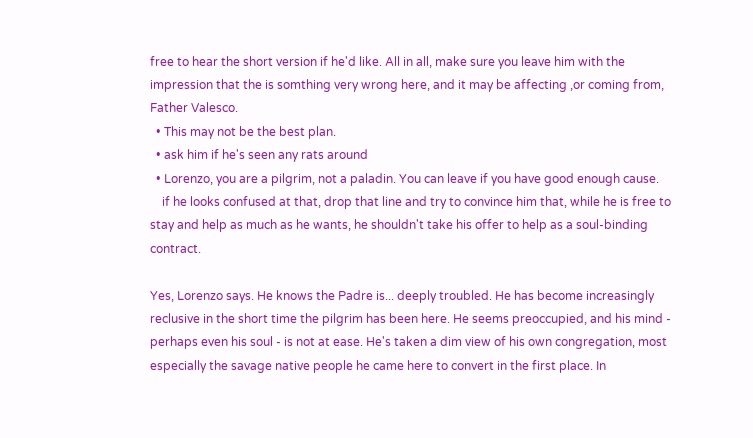free to hear the short version if he'd like. All in all, make sure you leave him with the impression that the is somthing very wrong here, and it may be affecting ,or coming from, Father Valesco.
  • This may not be the best plan.
  • ask him if he's seen any rats around
  • Lorenzo, you are a pilgrim, not a paladin. You can leave if you have good enough cause.
    if he looks confused at that, drop that line and try to convince him that, while he is free to stay and help as much as he wants, he shouldn't take his offer to help as a soul-binding contract.

Yes, Lorenzo says. He knows the Padre is... deeply troubled. He has become increasingly reclusive in the short time the pilgrim has been here. He seems preoccupied, and his mind - perhaps even his soul - is not at ease. He's taken a dim view of his own congregation, most especially the savage native people he came here to convert in the first place. In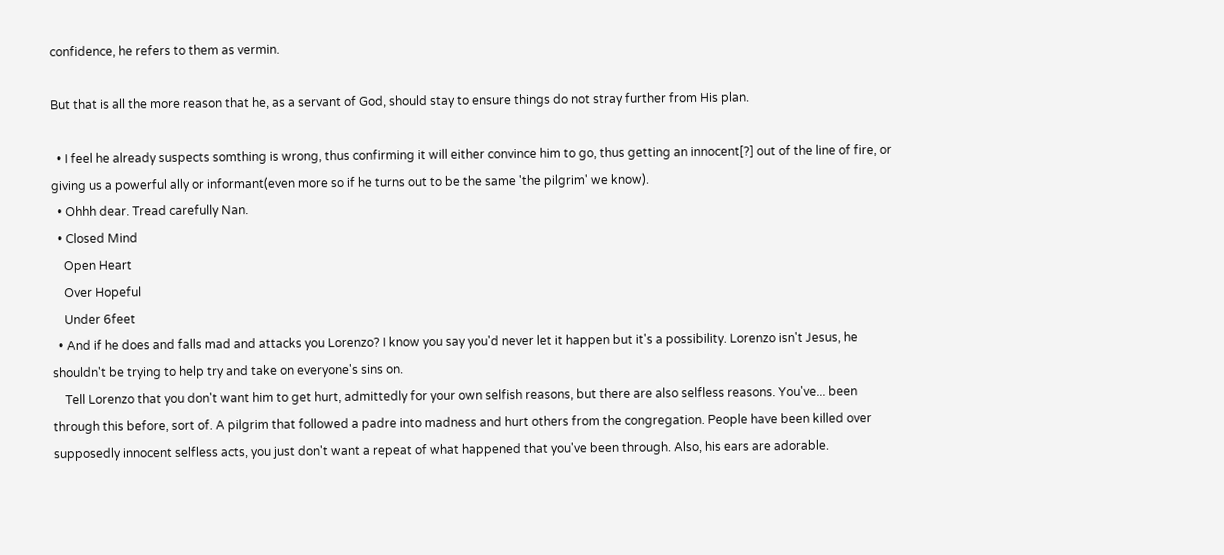confidence, he refers to them as vermin.

But that is all the more reason that he, as a servant of God, should stay to ensure things do not stray further from His plan.

  • I feel he already suspects somthing is wrong, thus confirming it will either convince him to go, thus getting an innocent[?] out of the line of fire, or giving us a powerful ally or informant(even more so if he turns out to be the same 'the pilgrim' we know).
  • Ohhh dear. Tread carefully Nan.
  • Closed Mind
    Open Heart
    Over Hopeful
    Under 6feet
  • And if he does and falls mad and attacks you Lorenzo? I know you say you'd never let it happen but it's a possibility. Lorenzo isn't Jesus, he shouldn't be trying to help try and take on everyone's sins on.
    Tell Lorenzo that you don't want him to get hurt, admittedly for your own selfish reasons, but there are also selfless reasons. You've... been through this before, sort of. A pilgrim that followed a padre into madness and hurt others from the congregation. People have been killed over supposedly innocent selfless acts, you just don't want a repeat of what happened that you've been through. Also, his ears are adorable.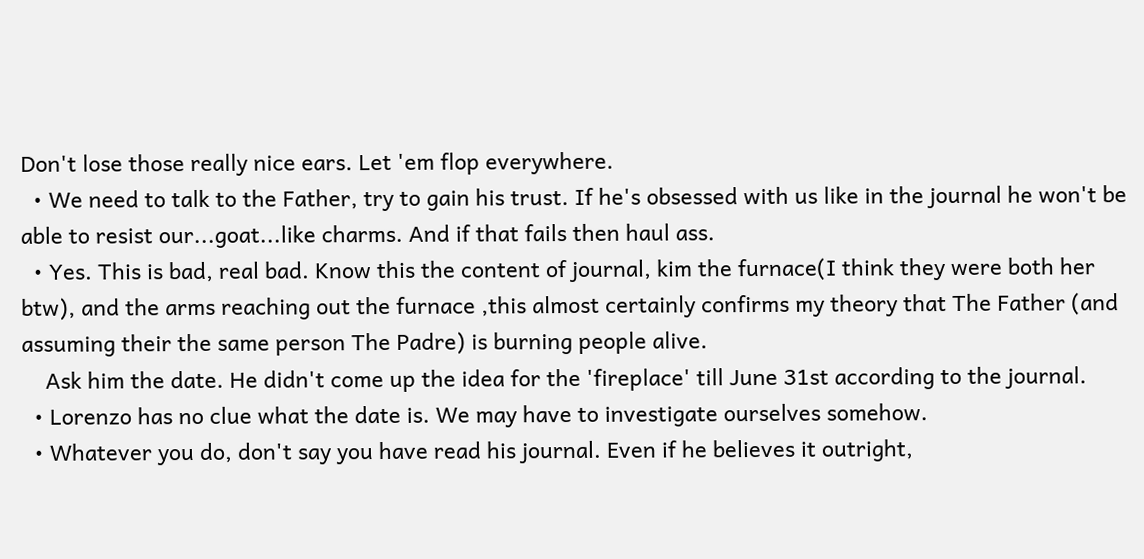Don't lose those really nice ears. Let 'em flop everywhere.
  • We need to talk to the Father, try to gain his trust. If he's obsessed with us like in the journal he won't be able to resist our...goat...like charms. And if that fails then haul ass.
  • Yes. This is bad, real bad. Know this the content of journal, kim the furnace(I think they were both her btw), and the arms reaching out the furnace ,this almost certainly confirms my theory that The Father (and assuming their the same person The Padre) is burning people alive.
    Ask him the date. He didn't come up the idea for the 'fireplace' till June 31st according to the journal.
  • Lorenzo has no clue what the date is. We may have to investigate ourselves somehow.
  • Whatever you do, don't say you have read his journal. Even if he believes it outright,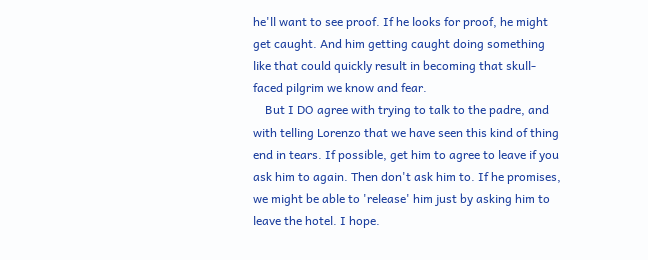he'll want to see proof. If he looks for proof, he might get caught. And him getting caught doing something like that could quickly result in becoming that skull-faced pilgrim we know and fear.
    But I DO agree with trying to talk to the padre, and with telling Lorenzo that we have seen this kind of thing end in tears. If possible, get him to agree to leave if you ask him to again. Then don't ask him to. If he promises, we might be able to 'release' him just by asking him to leave the hotel. I hope.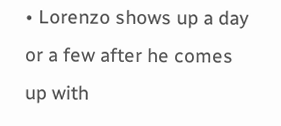• Lorenzo shows up a day or a few after he comes up with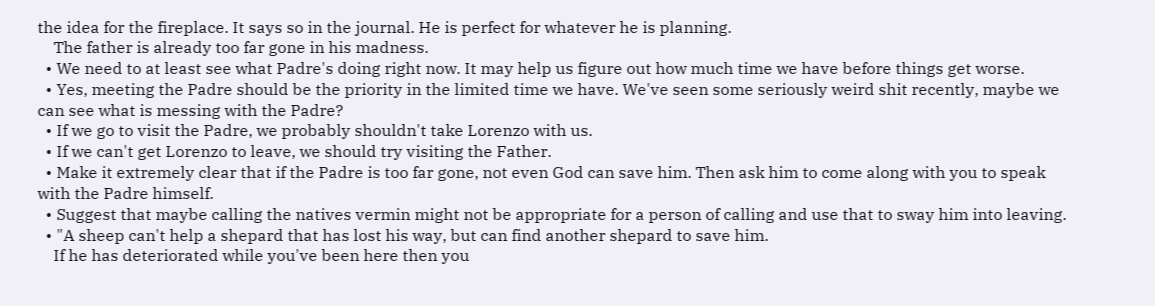the idea for the fireplace. It says so in the journal. He is perfect for whatever he is planning.
    The father is already too far gone in his madness.
  • We need to at least see what Padre's doing right now. It may help us figure out how much time we have before things get worse.
  • Yes, meeting the Padre should be the priority in the limited time we have. We've seen some seriously weird shit recently, maybe we can see what is messing with the Padre?
  • If we go to visit the Padre, we probably shouldn't take Lorenzo with us.
  • If we can't get Lorenzo to leave, we should try visiting the Father.
  • Make it extremely clear that if the Padre is too far gone, not even God can save him. Then ask him to come along with you to speak with the Padre himself.
  • Suggest that maybe calling the natives vermin might not be appropriate for a person of calling and use that to sway him into leaving.
  • "A sheep can't help a shepard that has lost his way, but can find another shepard to save him.
    If he has deteriorated while you've been here then you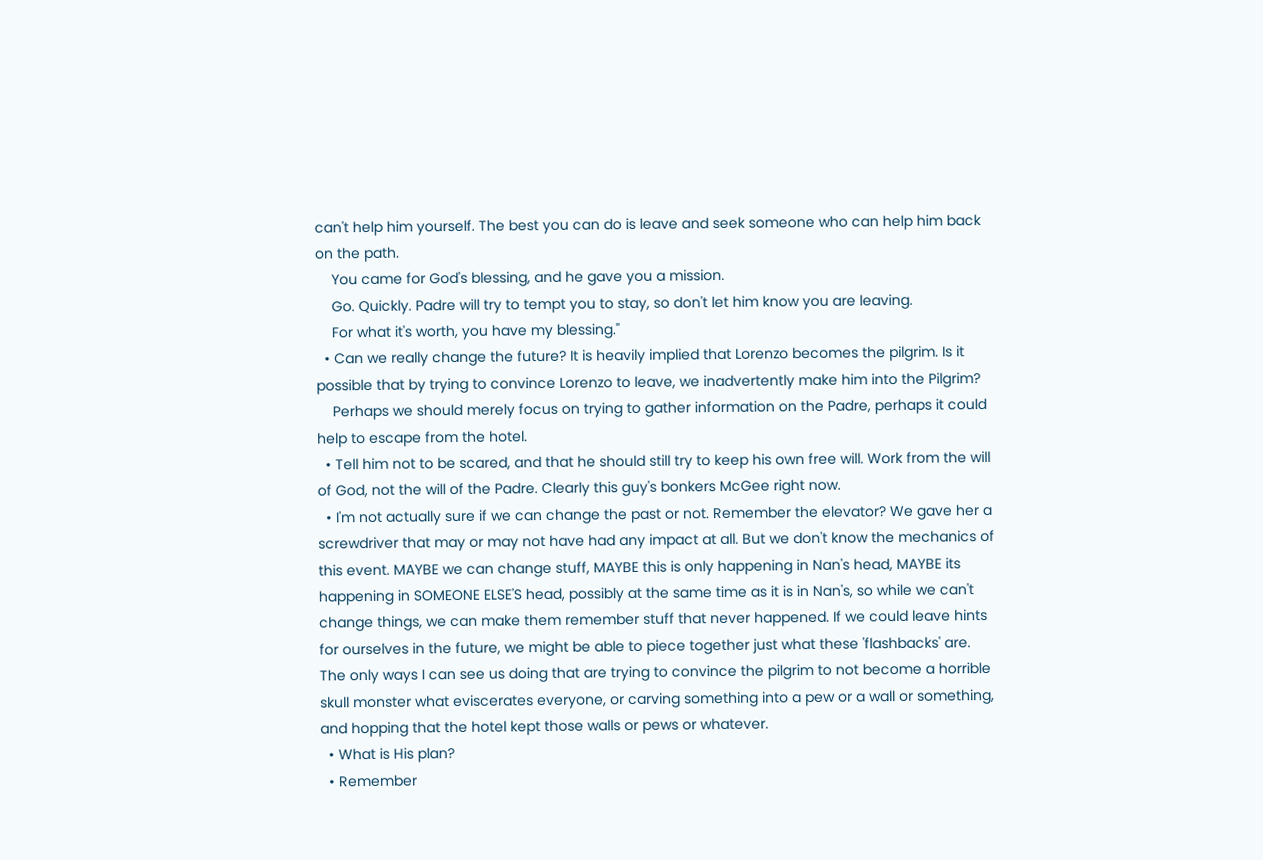can't help him yourself. The best you can do is leave and seek someone who can help him back on the path.
    You came for God's blessing, and he gave you a mission.
    Go. Quickly. Padre will try to tempt you to stay, so don't let him know you are leaving.
    For what it's worth, you have my blessing."
  • Can we really change the future? It is heavily implied that Lorenzo becomes the pilgrim. Is it possible that by trying to convince Lorenzo to leave, we inadvertently make him into the Pilgrim?
    Perhaps we should merely focus on trying to gather information on the Padre, perhaps it could help to escape from the hotel.
  • Tell him not to be scared, and that he should still try to keep his own free will. Work from the will of God, not the will of the Padre. Clearly this guy's bonkers McGee right now.
  • I'm not actually sure if we can change the past or not. Remember the elevator? We gave her a screwdriver that may or may not have had any impact at all. But we don't know the mechanics of this event. MAYBE we can change stuff, MAYBE this is only happening in Nan's head, MAYBE its happening in SOMEONE ELSE'S head, possibly at the same time as it is in Nan's, so while we can't change things, we can make them remember stuff that never happened. If we could leave hints for ourselves in the future, we might be able to piece together just what these 'flashbacks' are. The only ways I can see us doing that are trying to convince the pilgrim to not become a horrible skull monster what eviscerates everyone, or carving something into a pew or a wall or something, and hopping that the hotel kept those walls or pews or whatever.
  • What is His plan?
  • Remember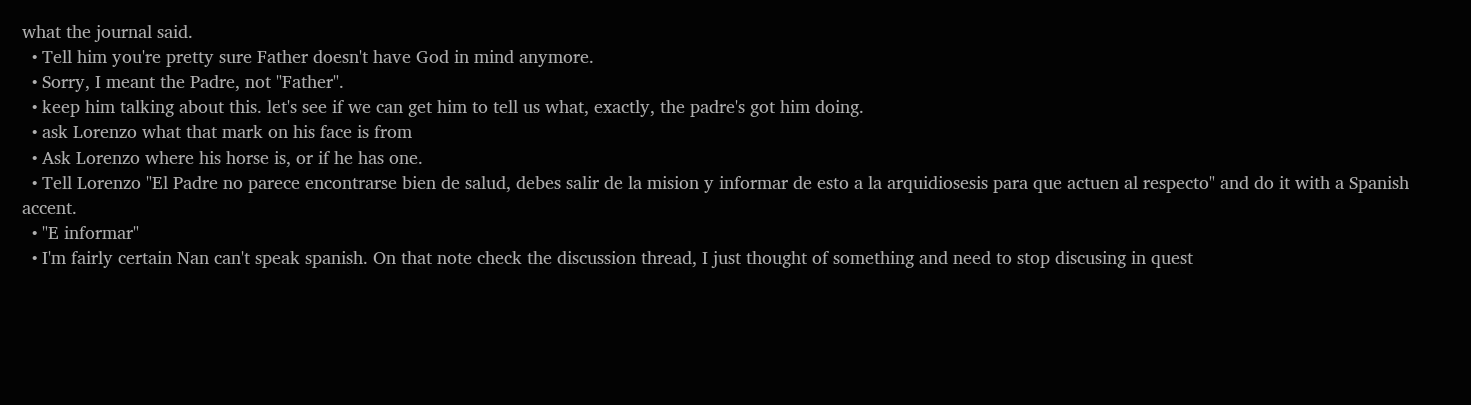what the journal said.
  • Tell him you're pretty sure Father doesn't have God in mind anymore.
  • Sorry, I meant the Padre, not "Father".
  • keep him talking about this. let's see if we can get him to tell us what, exactly, the padre's got him doing.
  • ask Lorenzo what that mark on his face is from
  • Ask Lorenzo where his horse is, or if he has one.
  • Tell Lorenzo "El Padre no parece encontrarse bien de salud, debes salir de la mision y informar de esto a la arquidiosesis para que actuen al respecto" and do it with a Spanish accent.
  • "E informar"
  • I'm fairly certain Nan can't speak spanish. On that note check the discussion thread, I just thought of something and need to stop discusing in quest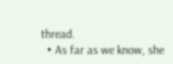thread.
  • As far as we know, she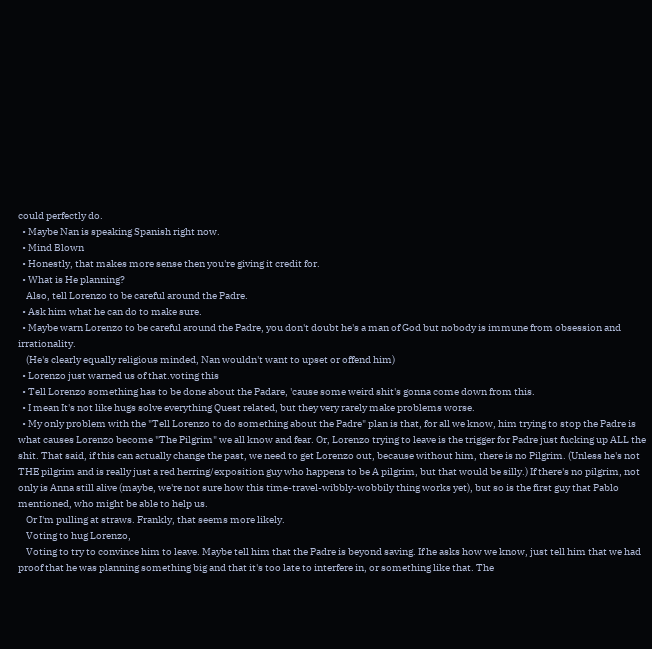could perfectly do.
  • Maybe Nan is speaking Spanish right now.
  • Mind Blown
  • Honestly, that makes more sense then you're giving it credit for.
  • What is He planning?
    Also, tell Lorenzo to be careful around the Padre.
  • Ask him what he can do to make sure.
  • Maybe warn Lorenzo to be careful around the Padre, you don't doubt he's a man of God but nobody is immune from obsession and irrationality.
    (He's clearly equally religious minded, Nan wouldn't want to upset or offend him)
  • Lorenzo just warned us of that.voting this
  • Tell Lorenzo something has to be done about the Padare, 'cause some weird shit's gonna come down from this.
  • I mean It's not like hugs solve everything Quest related, but they very rarely make problems worse.
  • My only problem with the "Tell Lorenzo to do something about the Padre" plan is that, for all we know, him trying to stop the Padre is what causes Lorenzo become "The Pilgrim" we all know and fear. Or, Lorenzo trying to leave is the trigger for Padre just fucking up ALL the shit. That said, if this can actually change the past, we need to get Lorenzo out, because without him, there is no Pilgrim. (Unless he's not THE pilgrim and is really just a red herring/exposition guy who happens to be A pilgrim, but that would be silly.) If there's no pilgrim, not only is Anna still alive (maybe, we're not sure how this time-travel-wibbly-wobbily thing works yet), but so is the first guy that Pablo mentioned, who might be able to help us.
    Or I'm pulling at straws. Frankly, that seems more likely.
    Voting to hug Lorenzo,
    Voting to try to convince him to leave. Maybe tell him that the Padre is beyond saving. If he asks how we know, just tell him that we had proof that he was planning something big and that it's too late to interfere in, or something like that. The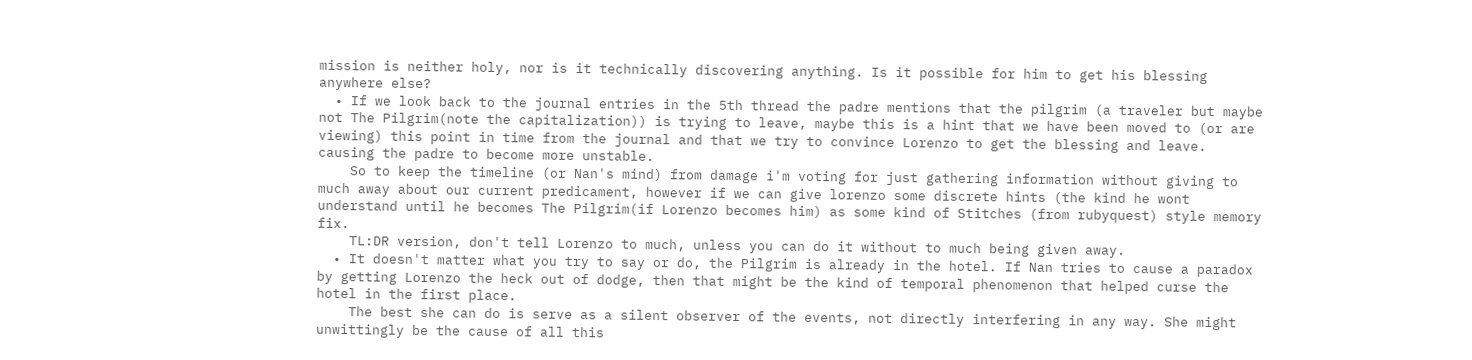mission is neither holy, nor is it technically discovering anything. Is it possible for him to get his blessing anywhere else?
  • If we look back to the journal entries in the 5th thread the padre mentions that the pilgrim (a traveler but maybe not The Pilgrim(note the capitalization)) is trying to leave, maybe this is a hint that we have been moved to (or are viewing) this point in time from the journal and that we try to convince Lorenzo to get the blessing and leave. causing the padre to become more unstable.
    So to keep the timeline (or Nan's mind) from damage i'm voting for just gathering information without giving to much away about our current predicament, however if we can give lorenzo some discrete hints (the kind he wont understand until he becomes The Pilgrim(if Lorenzo becomes him) as some kind of Stitches (from rubyquest) style memory fix.
    TL:DR version, don't tell Lorenzo to much, unless you can do it without to much being given away.
  • It doesn't matter what you try to say or do, the Pilgrim is already in the hotel. If Nan tries to cause a paradox by getting Lorenzo the heck out of dodge, then that might be the kind of temporal phenomenon that helped curse the hotel in the first place.
    The best she can do is serve as a silent observer of the events, not directly interfering in any way. She might unwittingly be the cause of all this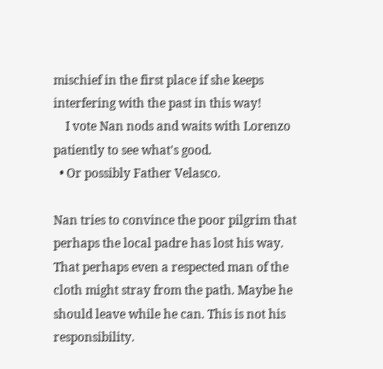mischief in the first place if she keeps interfering with the past in this way!
    I vote Nan nods and waits with Lorenzo patiently to see what's good.
  • Or possibly Father Velasco.

Nan tries to convince the poor pilgrim that perhaps the local padre has lost his way. That perhaps even a respected man of the cloth might stray from the path. Maybe he should leave while he can. This is not his responsibility.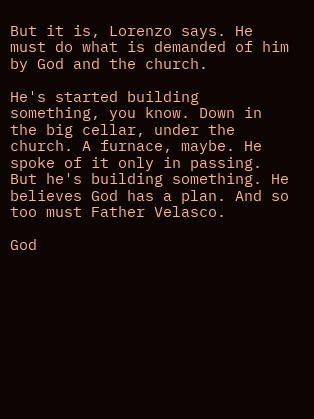But it is, Lorenzo says. He must do what is demanded of him by God and the church.

He's started building something, you know. Down in the big cellar, under the church. A furnace, maybe. He spoke of it only in passing. But he's building something. He believes God has a plan. And so too must Father Velasco.

God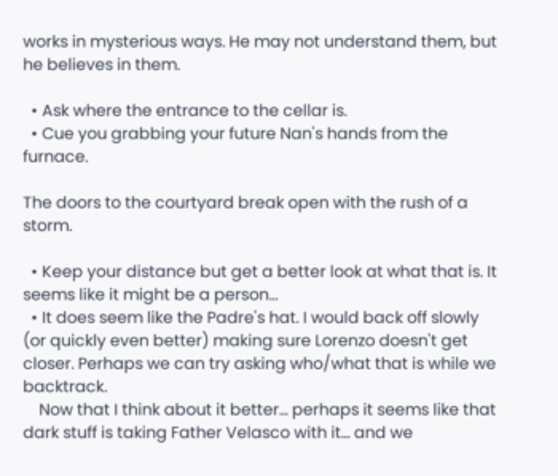works in mysterious ways. He may not understand them, but he believes in them.

  • Ask where the entrance to the cellar is.
  • Cue you grabbing your future Nan's hands from the furnace.

The doors to the courtyard break open with the rush of a storm.

  • Keep your distance but get a better look at what that is. It seems like it might be a person...
  • It does seem like the Padre's hat. I would back off slowly (or quickly even better) making sure Lorenzo doesn't get closer. Perhaps we can try asking who/what that is while we backtrack.
    Now that I think about it better... perhaps it seems like that dark stuff is taking Father Velasco with it... and we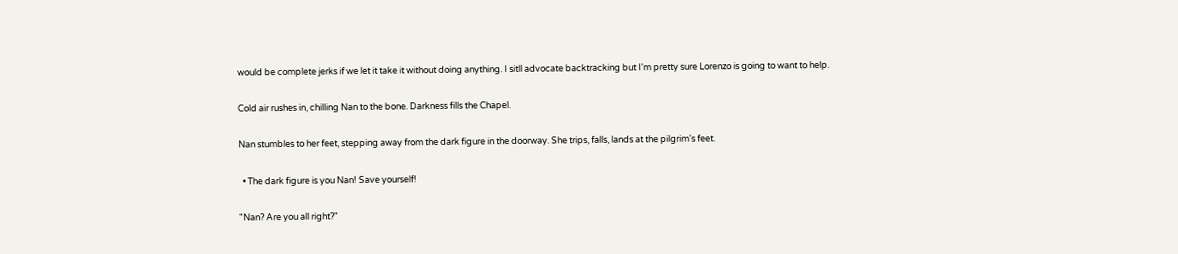would be complete jerks if we let it take it without doing anything. I sitll advocate backtracking but I'm pretty sure Lorenzo is going to want to help.

Cold air rushes in, chilling Nan to the bone. Darkness fills the Chapel.

Nan stumbles to her feet, stepping away from the dark figure in the doorway. She trips, falls, lands at the pilgrim's feet.

  • The dark figure is you Nan! Save yourself!

"Nan? Are you all right?"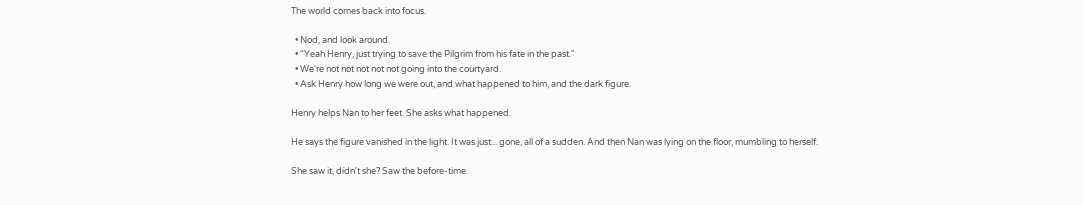The world comes back into focus.

  • Nod, and look around.
  • "Yeah Henry, just trying to save the Pilgrim from his fate in the past."
  • We're not not not not not going into the courtyard.
  • Ask Henry how long we were out, and what happened to him, and the dark figure.

Henry helps Nan to her feet. She asks what happened.

He says the figure vanished in the light. It was just... gone, all of a sudden. And then Nan was lying on the floor, mumbling to herself.

She saw it, didn't she? Saw the before-time.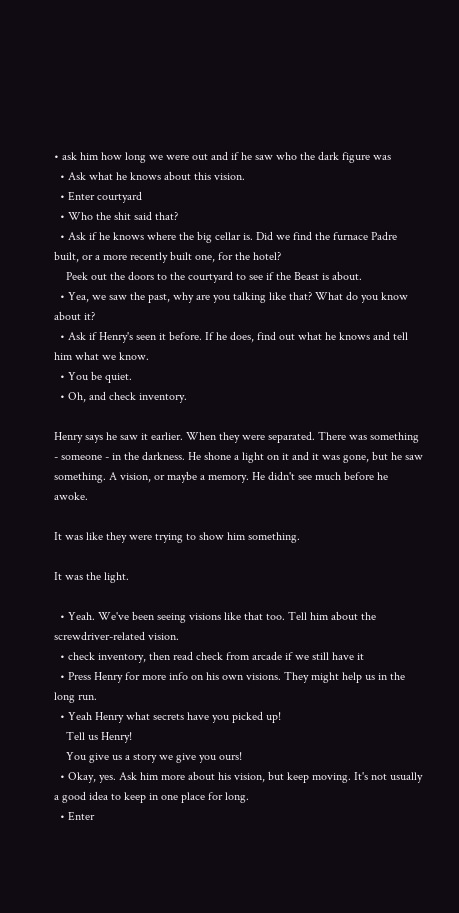• ask him how long we were out and if he saw who the dark figure was
  • Ask what he knows about this vision.
  • Enter courtyard
  • Who the shit said that?
  • Ask if he knows where the big cellar is. Did we find the furnace Padre built, or a more recently built one, for the hotel?
    Peek out the doors to the courtyard to see if the Beast is about.
  • Yea, we saw the past, why are you talking like that? What do you know about it?
  • Ask if Henry's seen it before. If he does, find out what he knows and tell him what we know.
  • You be quiet.
  • Oh, and check inventory.

Henry says he saw it earlier. When they were separated. There was something - someone - in the darkness. He shone a light on it and it was gone, but he saw something. A vision, or maybe a memory. He didn't see much before he awoke.

It was like they were trying to show him something.

It was the light.

  • Yeah. We've been seeing visions like that too. Tell him about the screwdriver-related vision.
  • check inventory, then read check from arcade if we still have it
  • Press Henry for more info on his own visions. They might help us in the long run.
  • Yeah Henry what secrets have you picked up!
    Tell us Henry!
    You give us a story we give you ours!
  • Okay, yes. Ask him more about his vision, but keep moving. It's not usually a good idea to keep in one place for long.
  • Enter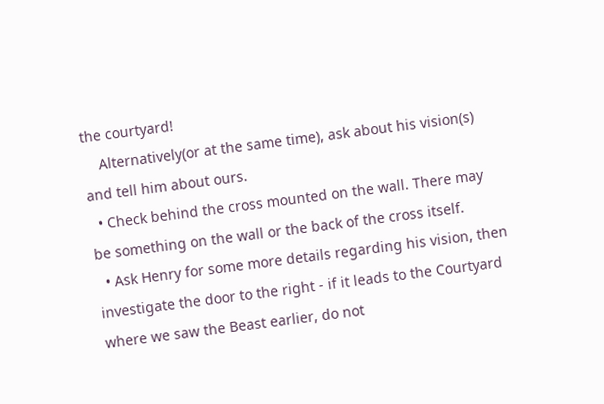the courtyard!
    Alternatively(or at the same time), ask about his vision(s) and tell him about ours.
  • Check behind the cross mounted on the wall. There may be something on the wall or the back of the cross itself.
  • Ask Henry for some more details regarding his vision, then investigate the door to the right - if it leads to the Courtyard where we saw the Beast earlier, do not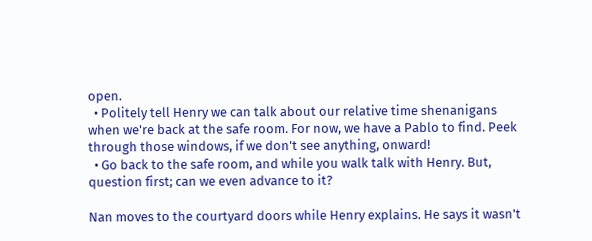open.
  • Politely tell Henry we can talk about our relative time shenanigans when we're back at the safe room. For now, we have a Pablo to find. Peek through those windows, if we don't see anything, onward!
  • Go back to the safe room, and while you walk talk with Henry. But, question first; can we even advance to it?

Nan moves to the courtyard doors while Henry explains. He says it wasn't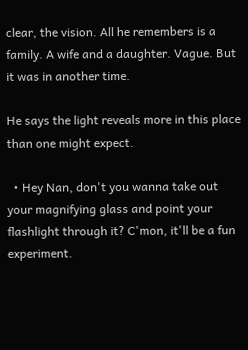clear, the vision. All he remembers is a family. A wife and a daughter. Vague. But it was in another time.

He says the light reveals more in this place than one might expect.

  • Hey Nan, don't you wanna take out your magnifying glass and point your flashlight through it? C'mon, it'll be a fun experiment.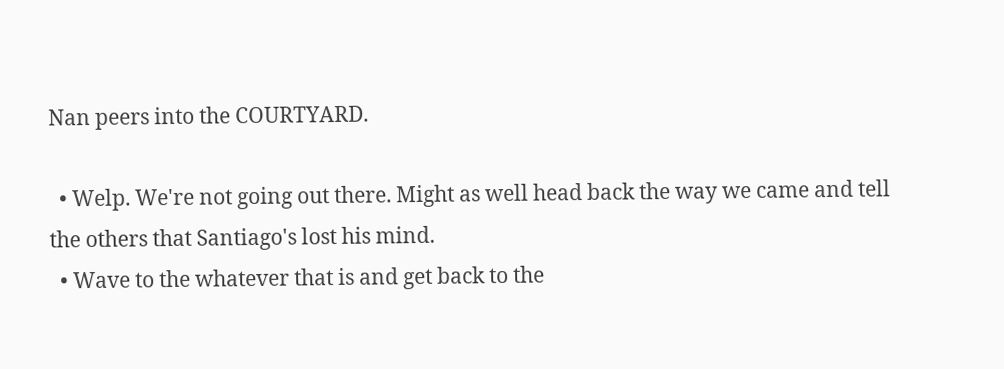Nan peers into the COURTYARD.

  • Welp. We're not going out there. Might as well head back the way we came and tell the others that Santiago's lost his mind.
  • Wave to the whatever that is and get back to the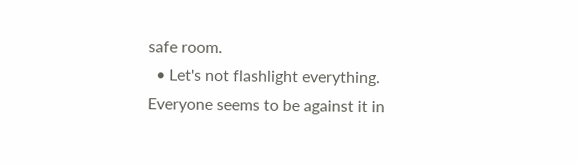safe room.
  • Let's not flashlight everything. Everyone seems to be against it in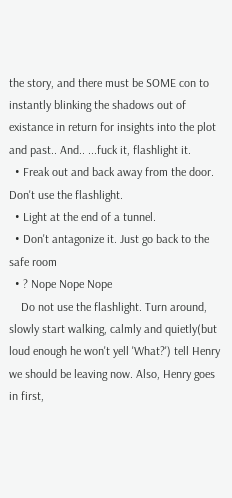the story, and there must be SOME con to instantly blinking the shadows out of existance in return for insights into the plot and past.. And.. ...fuck it, flashlight it.
  • Freak out and back away from the door. Don't use the flashlight.
  • Light at the end of a tunnel.
  • Don't antagonize it. Just go back to the safe room
  • ? Nope Nope Nope
    Do not use the flashlight. Turn around, slowly start walking, calmly and quietly(but loud enough he won't yell 'What?') tell Henry we should be leaving now. Also, Henry goes in first,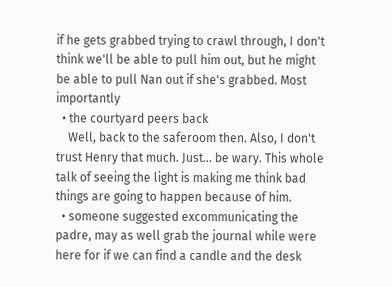if he gets grabbed trying to crawl through, I don't think we'll be able to pull him out, but he might be able to pull Nan out if she's grabbed. Most importantly
  • the courtyard peers back
    Well, back to the saferoom then. Also, I don't trust Henry that much. Just... be wary. This whole talk of seeing the light is making me think bad things are going to happen because of him.
  • someone suggested excommunicating the padre, may as well grab the journal while were here for if we can find a candle and the desk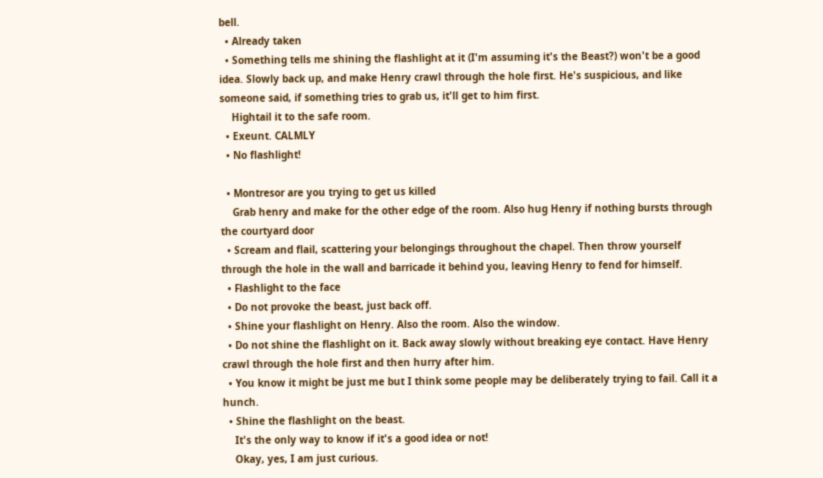bell.
  • Already taken
  • Something tells me shining the flashlight at it (I'm assuming it's the Beast?) won't be a good idea. Slowly back up, and make Henry crawl through the hole first. He's suspicious, and like someone said, if something tries to grab us, it'll get to him first.
    Hightail it to the safe room.
  • Exeunt. CALMLY
  • No flashlight!

  • Montresor are you trying to get us killed
    Grab henry and make for the other edge of the room. Also hug Henry if nothing bursts through the courtyard door
  • Scream and flail, scattering your belongings throughout the chapel. Then throw yourself through the hole in the wall and barricade it behind you, leaving Henry to fend for himself.
  • Flashlight to the face
  • Do not provoke the beast, just back off.
  • Shine your flashlight on Henry. Also the room. Also the window.
  • Do not shine the flashlight on it. Back away slowly without breaking eye contact. Have Henry crawl through the hole first and then hurry after him.
  • You know it might be just me but I think some people may be deliberately trying to fail. Call it a hunch.
  • Shine the flashlight on the beast.
    It's the only way to know if it's a good idea or not!
    Okay, yes, I am just curious.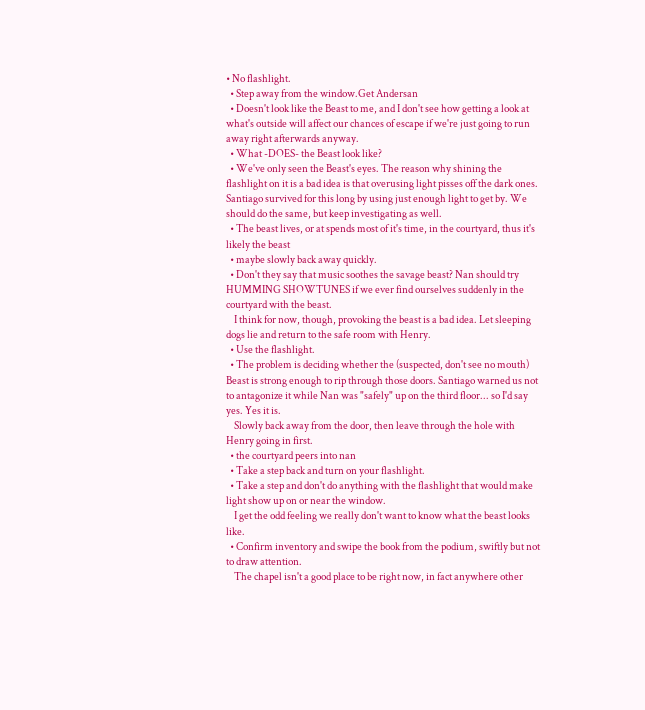• No flashlight.
  • Step away from the window.Get Andersan
  • Doesn't look like the Beast to me, and I don't see how getting a look at what's outside will affect our chances of escape if we're just going to run away right afterwards anyway.
  • What -DOES- the Beast look like?
  • We've only seen the Beast's eyes. The reason why shining the flashlight on it is a bad idea is that overusing light pisses off the dark ones. Santiago survived for this long by using just enough light to get by. We should do the same, but keep investigating as well.
  • The beast lives, or at spends most of it's time, in the courtyard, thus it's likely the beast
  • maybe slowly back away quickly.
  • Don't they say that music soothes the savage beast? Nan should try HUMMING SHOWTUNES if we ever find ourselves suddenly in the courtyard with the beast.
    I think for now, though, provoking the beast is a bad idea. Let sleeping dogs lie and return to the safe room with Henry.
  • Use the flashlight.
  • The problem is deciding whether the (suspected, don't see no mouth) Beast is strong enough to rip through those doors. Santiago warned us not to antagonize it while Nan was "safely" up on the third floor... so I'd say yes. Yes it is.
    Slowly back away from the door, then leave through the hole with Henry going in first.
  • the courtyard peers into nan
  • Take a step back and turn on your flashlight.
  • Take a step and don't do anything with the flashlight that would make light show up on or near the window.
    I get the odd feeling we really don't want to know what the beast looks like.
  • Confirm inventory and swipe the book from the podium, swiftly but not to draw attention.
    The chapel isn't a good place to be right now, in fact anywhere other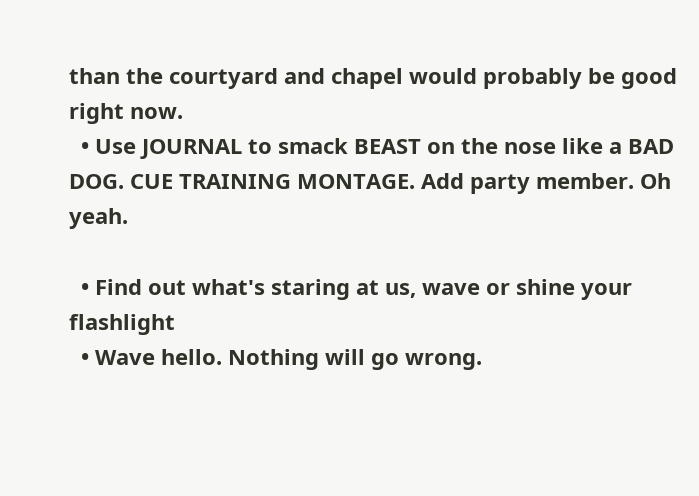than the courtyard and chapel would probably be good right now.
  • Use JOURNAL to smack BEAST on the nose like a BAD DOG. CUE TRAINING MONTAGE. Add party member. Oh yeah.

  • Find out what's staring at us, wave or shine your flashlight
  • Wave hello. Nothing will go wrong.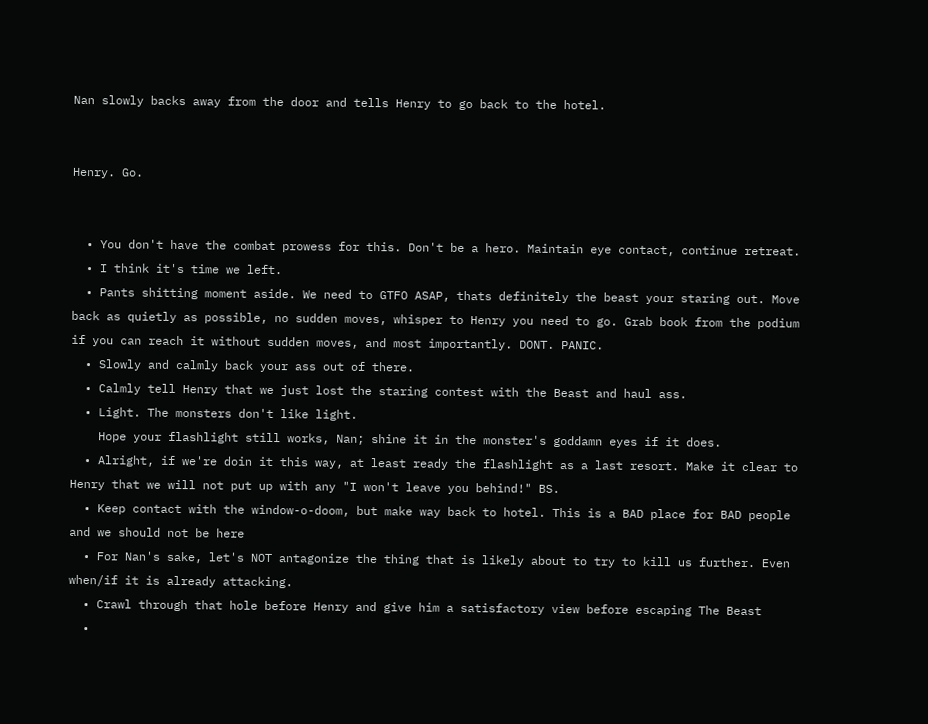Nan slowly backs away from the door and tells Henry to go back to the hotel.


Henry. Go.


  • You don't have the combat prowess for this. Don't be a hero. Maintain eye contact, continue retreat.
  • I think it's time we left.
  • Pants shitting moment aside. We need to GTFO ASAP, thats definitely the beast your staring out. Move back as quietly as possible, no sudden moves, whisper to Henry you need to go. Grab book from the podium if you can reach it without sudden moves, and most importantly. DONT. PANIC.
  • Slowly and calmly back your ass out of there.
  • Calmly tell Henry that we just lost the staring contest with the Beast and haul ass.
  • Light. The monsters don't like light.
    Hope your flashlight still works, Nan; shine it in the monster's goddamn eyes if it does.
  • Alright, if we're doin it this way, at least ready the flashlight as a last resort. Make it clear to Henry that we will not put up with any "I won't leave you behind!" BS.
  • Keep contact with the window-o-doom, but make way back to hotel. This is a BAD place for BAD people and we should not be here
  • For Nan's sake, let's NOT antagonize the thing that is likely about to try to kill us further. Even when/if it is already attacking.
  • Crawl through that hole before Henry and give him a satisfactory view before escaping The Beast
  •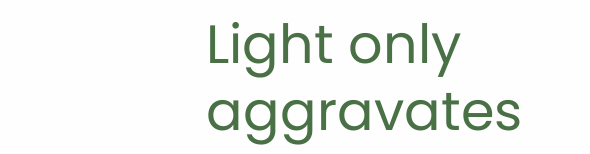Light only aggravates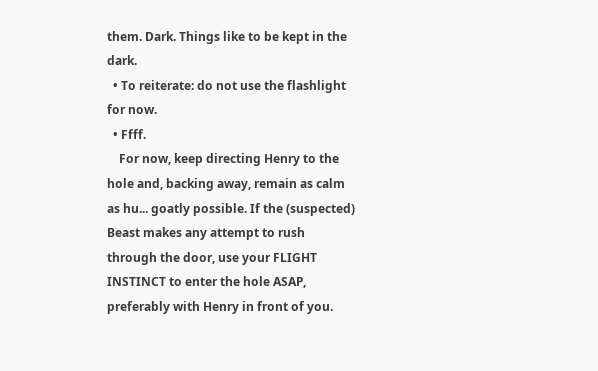them. Dark. Things like to be kept in the dark.
  • To reiterate: do not use the flashlight for now.
  • Ffff.
    For now, keep directing Henry to the hole and, backing away, remain as calm as hu... goatly possible. If the (suspected) Beast makes any attempt to rush through the door, use your FLIGHT INSTINCT to enter the hole ASAP, preferably with Henry in front of you.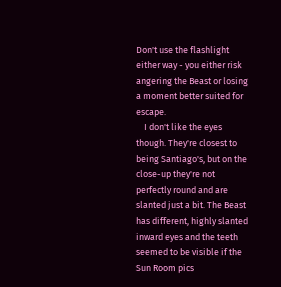Don't use the flashlight either way - you either risk angering the Beast or losing a moment better suited for escape.
    I don't like the eyes though. They're closest to being Santiago's, but on the close-up they're not perfectly round and are slanted just a bit. The Beast has different, highly slanted inward eyes and the teeth seemed to be visible if the Sun Room pics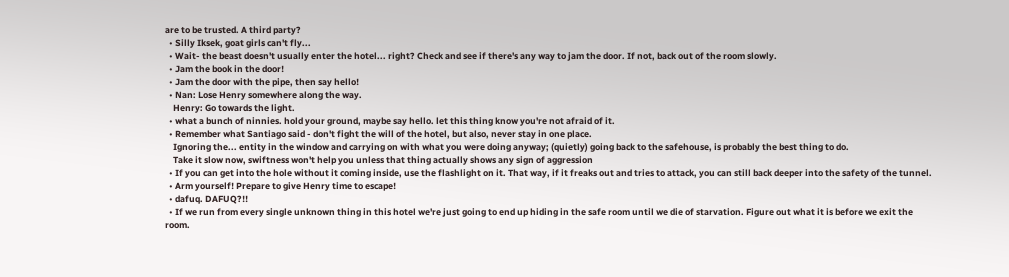are to be trusted. A third party?
  • Silly Iksek, goat girls can't fly...
  • Wait- the beast doesn't usually enter the hotel... right? Check and see if there's any way to jam the door. If not, back out of the room slowly.
  • Jam the book in the door!
  • Jam the door with the pipe, then say hello!
  • Nan: Lose Henry somewhere along the way.
    Henry: Go towards the light.
  • what a bunch of ninnies. hold your ground, maybe say hello. let this thing know you're not afraid of it.
  • Remember what Santiago said - don't fight the will of the hotel, but also, never stay in one place.
    Ignoring the... entity in the window and carrying on with what you were doing anyway; (quietly) going back to the safehouse, is probably the best thing to do.
    Take it slow now, swiftness won't help you unless that thing actually shows any sign of aggression
  • If you can get into the hole without it coming inside, use the flashlight on it. That way, if it freaks out and tries to attack, you can still back deeper into the safety of the tunnel.
  • Arm yourself! Prepare to give Henry time to escape!
  • dafuq. DAFUQ?!!
  • If we run from every single unknown thing in this hotel we're just going to end up hiding in the safe room until we die of starvation. Figure out what it is before we exit the room.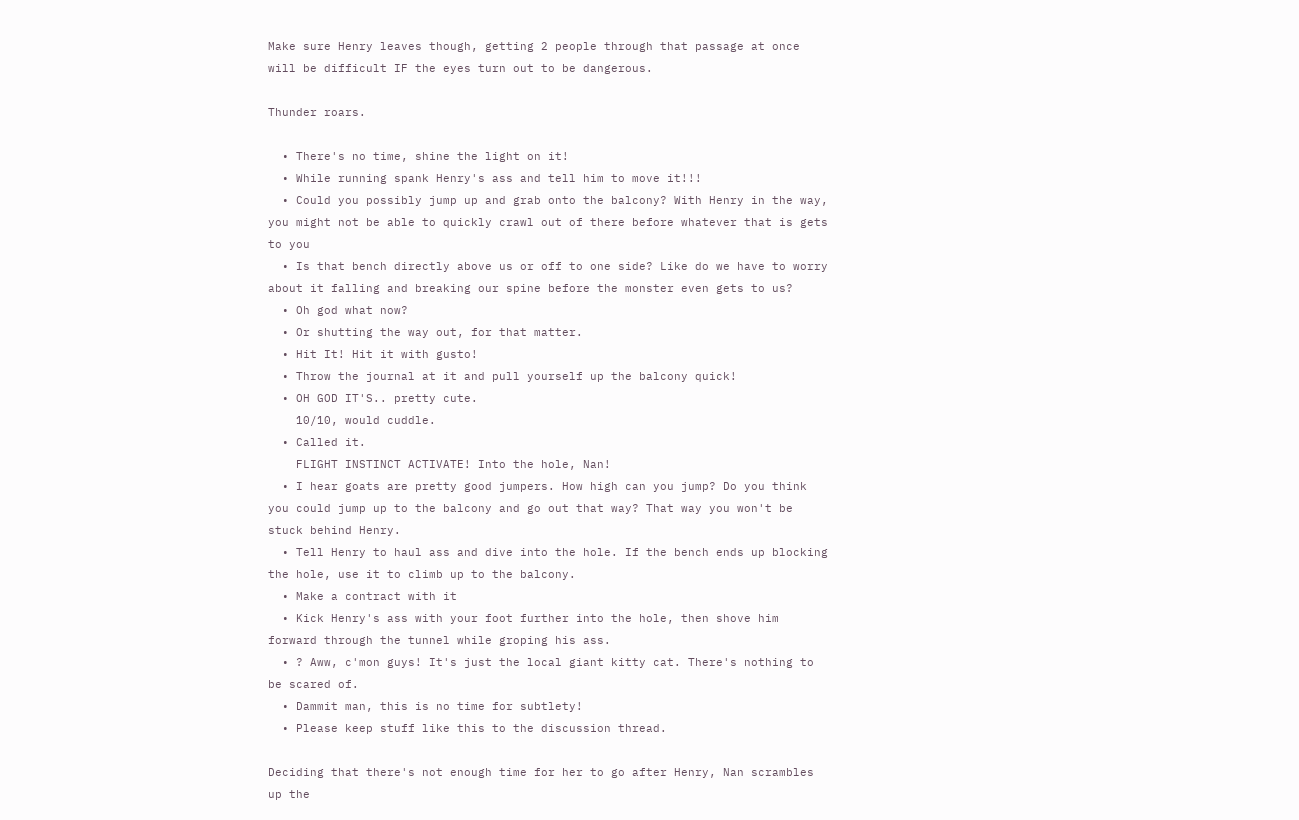Make sure Henry leaves though, getting 2 people through that passage at once will be difficult IF the eyes turn out to be dangerous.

Thunder roars.

  • There's no time, shine the light on it!
  • While running spank Henry's ass and tell him to move it!!!
  • Could you possibly jump up and grab onto the balcony? With Henry in the way, you might not be able to quickly crawl out of there before whatever that is gets to you
  • Is that bench directly above us or off to one side? Like do we have to worry about it falling and breaking our spine before the monster even gets to us?
  • Oh god what now?
  • Or shutting the way out, for that matter.
  • Hit It! Hit it with gusto!
  • Throw the journal at it and pull yourself up the balcony quick!
  • OH GOD IT'S.. pretty cute.
    10/10, would cuddle.
  • Called it.
    FLIGHT INSTINCT ACTIVATE! Into the hole, Nan!
  • I hear goats are pretty good jumpers. How high can you jump? Do you think you could jump up to the balcony and go out that way? That way you won't be stuck behind Henry.
  • Tell Henry to haul ass and dive into the hole. If the bench ends up blocking the hole, use it to climb up to the balcony.
  • Make a contract with it
  • Kick Henry's ass with your foot further into the hole, then shove him forward through the tunnel while groping his ass.
  • ? Aww, c'mon guys! It's just the local giant kitty cat. There's nothing to be scared of.
  • Dammit man, this is no time for subtlety!
  • Please keep stuff like this to the discussion thread.

Deciding that there's not enough time for her to go after Henry, Nan scrambles up the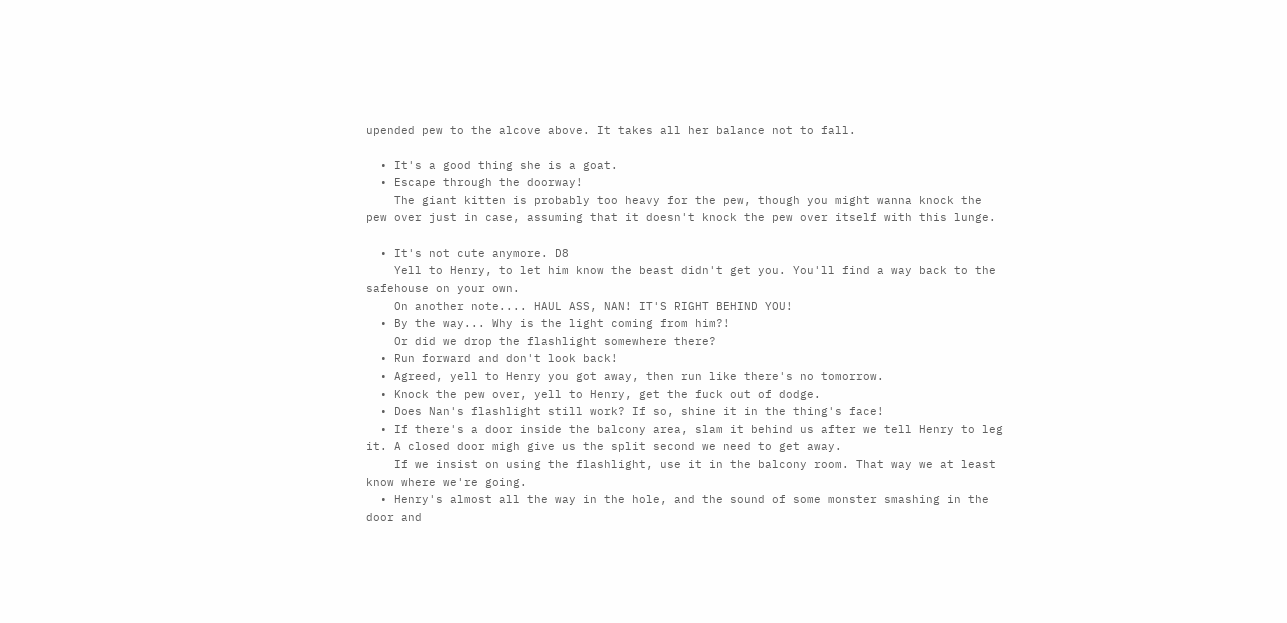upended pew to the alcove above. It takes all her balance not to fall.

  • It's a good thing she is a goat.
  • Escape through the doorway!
    The giant kitten is probably too heavy for the pew, though you might wanna knock the pew over just in case, assuming that it doesn't knock the pew over itself with this lunge.

  • It's not cute anymore. D8
    Yell to Henry, to let him know the beast didn't get you. You'll find a way back to the safehouse on your own.
    On another note.... HAUL ASS, NAN! IT'S RIGHT BEHIND YOU!
  • By the way... Why is the light coming from him?!
    Or did we drop the flashlight somewhere there?
  • Run forward and don't look back!
  • Agreed, yell to Henry you got away, then run like there's no tomorrow.
  • Knock the pew over, yell to Henry, get the fuck out of dodge.
  • Does Nan's flashlight still work? If so, shine it in the thing's face!
  • If there's a door inside the balcony area, slam it behind us after we tell Henry to leg it. A closed door migh give us the split second we need to get away.
    If we insist on using the flashlight, use it in the balcony room. That way we at least know where we're going.
  • Henry's almost all the way in the hole, and the sound of some monster smashing in the door and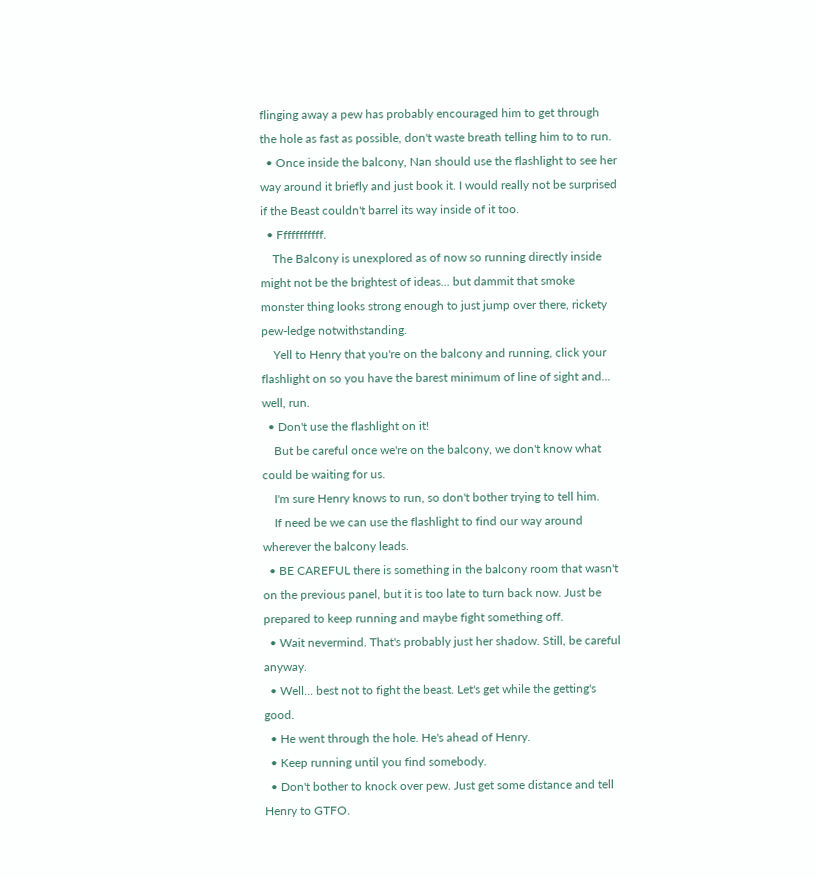flinging away a pew has probably encouraged him to get through the hole as fast as possible, don't waste breath telling him to to run.
  • Once inside the balcony, Nan should use the flashlight to see her way around it briefly and just book it. I would really not be surprised if the Beast couldn't barrel its way inside of it too.
  • Fffffffffff.
    The Balcony is unexplored as of now so running directly inside might not be the brightest of ideas... but dammit that smoke monster thing looks strong enough to just jump over there, rickety pew-ledge notwithstanding.
    Yell to Henry that you're on the balcony and running, click your flashlight on so you have the barest minimum of line of sight and... well, run.
  • Don't use the flashlight on it!
    But be careful once we're on the balcony, we don't know what could be waiting for us.
    I'm sure Henry knows to run, so don't bother trying to tell him.
    If need be we can use the flashlight to find our way around wherever the balcony leads.
  • BE CAREFUL there is something in the balcony room that wasn't on the previous panel, but it is too late to turn back now. Just be prepared to keep running and maybe fight something off.
  • Wait nevermind. That's probably just her shadow. Still, be careful anyway.
  • Well... best not to fight the beast. Let's get while the getting's good.
  • He went through the hole. He's ahead of Henry.
  • Keep running until you find somebody.
  • Don't bother to knock over pew. Just get some distance and tell Henry to GTFO.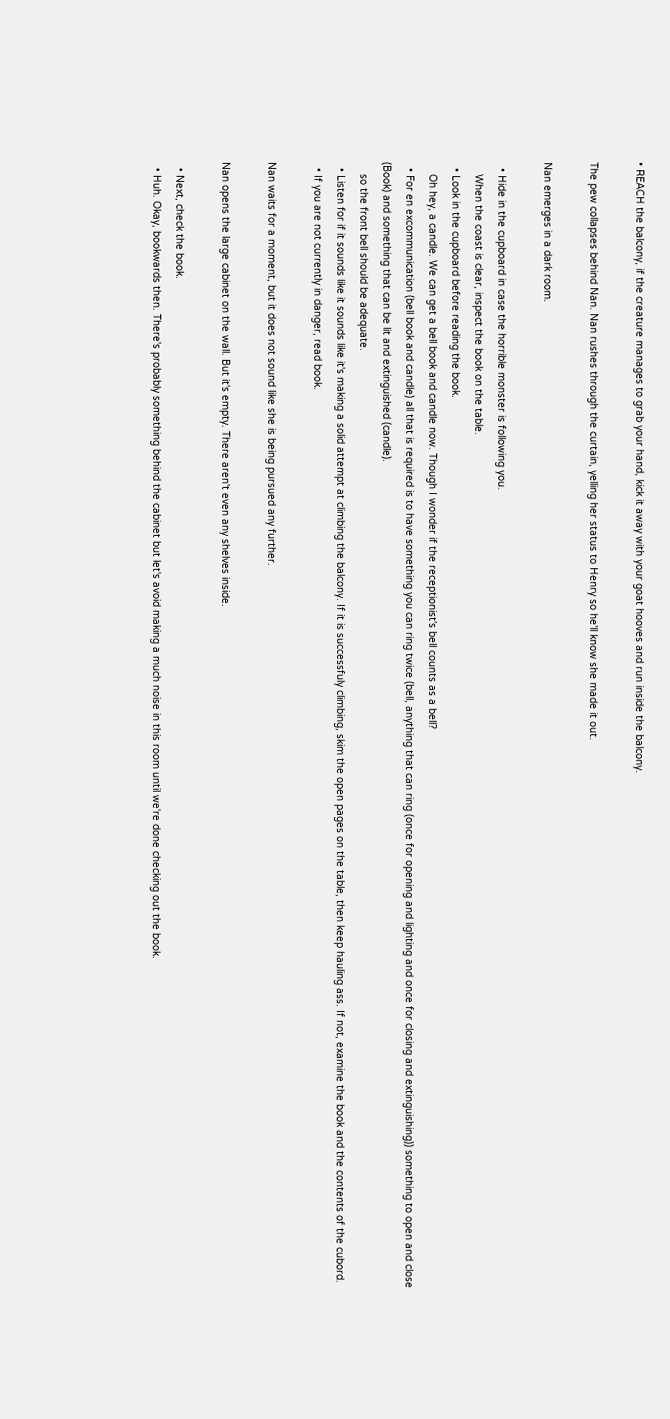• REACH the balcony, if the creature manages to grab your hand, kick it away with your goat hooves and run inside the balcony.

The pew collapses behind Nan. Nan rushes through the curtain, yelling her status to Henry so he'll know she made it out.

Nan emerges in a dark room.

  • Hide in the cupboard in case the horrible monster is following you.
    When the coast is clear, inspect the book on the table.
  • Look in the cupboard before reading the book.
    Oh hey, a candle. We can get a bell book and candle now. Though I wonder if the receptionist's bell counts as a bell?
  • For en excommunication (bell book and candle) all that is required is to have something you can ring twice (bell, anything that can ring (once for opening and lighting and once for closing and extinguishing)) something to open and close (Book) and something that can be lit and extinguished (candle).
    so the front bell should be adequate.
  • Listen for if it sounds like it sounds like it's making a solid attempt at climbing the balcony. If it is successfuly climbing, skim the open pages on the table, then keep hauling ass. If not, examine the book and the contents of the cubord.
  • If you are not currently in danger, read book.

Nan waits for a moment, but it does not sound like she is being pursued any further.

Nan opens the large cabinet on the wall. But it's empty. There aren't even any shelves inside.

  • Next, check the book.
  • Huh. Okay, bookwards then. There's probably something behind the cabinet but let's avoid making a much noise in this room until we're done checking out the book.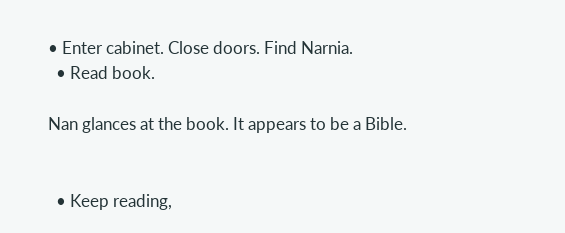• Enter cabinet. Close doors. Find Narnia.
  • Read book.

Nan glances at the book. It appears to be a Bible.


  • Keep reading,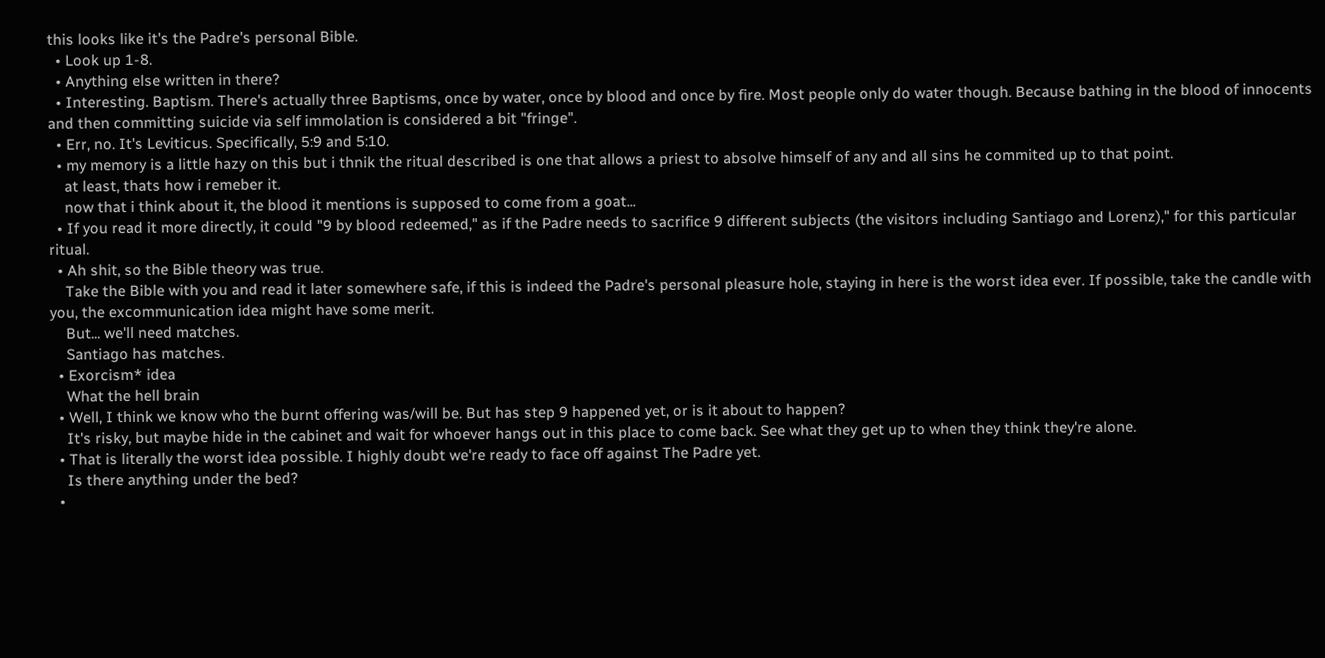this looks like it's the Padre's personal Bible.
  • Look up 1-8.
  • Anything else written in there?
  • Interesting. Baptism. There's actually three Baptisms, once by water, once by blood and once by fire. Most people only do water though. Because bathing in the blood of innocents and then committing suicide via self immolation is considered a bit "fringe".
  • Err, no. It's Leviticus. Specifically, 5:9 and 5:10.
  • my memory is a little hazy on this but i thnik the ritual described is one that allows a priest to absolve himself of any and all sins he commited up to that point.
    at least, thats how i remeber it.
    now that i think about it, the blood it mentions is supposed to come from a goat...
  • If you read it more directly, it could "9 by blood redeemed," as if the Padre needs to sacrifice 9 different subjects (the visitors including Santiago and Lorenz)," for this particular ritual.
  • Ah shit, so the Bible theory was true.
    Take the Bible with you and read it later somewhere safe, if this is indeed the Padre's personal pleasure hole, staying in here is the worst idea ever. If possible, take the candle with you, the excommunication idea might have some merit.
    But... we'll need matches.
    Santiago has matches.
  • Exorcism* idea
    What the hell brain
  • Well, I think we know who the burnt offering was/will be. But has step 9 happened yet, or is it about to happen?
    It's risky, but maybe hide in the cabinet and wait for whoever hangs out in this place to come back. See what they get up to when they think they're alone.
  • That is literally the worst idea possible. I highly doubt we're ready to face off against The Padre yet.
    Is there anything under the bed?
  •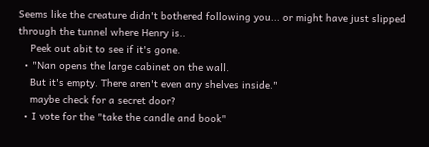Seems like the creature didn't bothered following you... or might have just slipped through the tunnel where Henry is..
    Peek out abit to see if it's gone.
  • "Nan opens the large cabinet on the wall.
    But it's empty. There aren't even any shelves inside."
    maybe check for a secret door?
  • I vote for the "take the candle and book"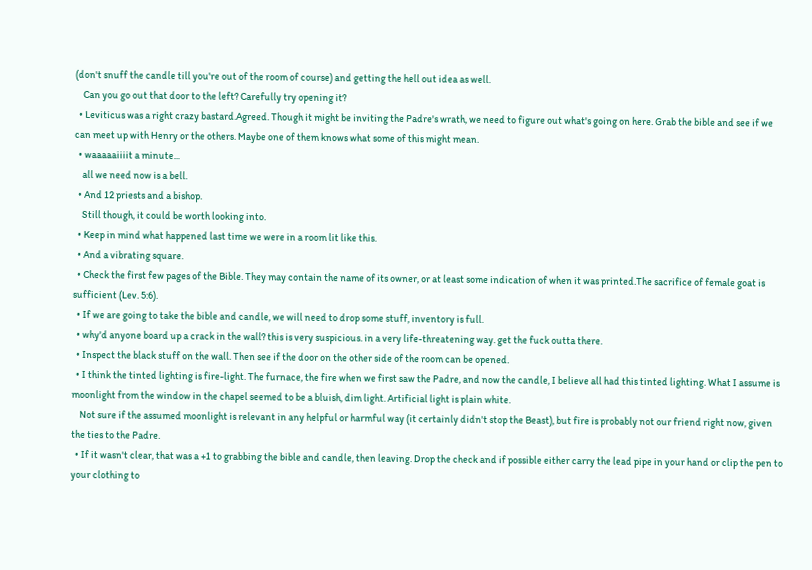(don't snuff the candle till you're out of the room of course) and getting the hell out idea as well.
    Can you go out that door to the left? Carefully try opening it?
  • Leviticus was a right crazy bastard.Agreed. Though it might be inviting the Padre's wrath, we need to figure out what's going on here. Grab the bible and see if we can meet up with Henry or the others. Maybe one of them knows what some of this might mean.
  • waaaaaiiiit a minute...
    all we need now is a bell.
  • And 12 priests and a bishop.
    Still though, it could be worth looking into.
  • Keep in mind what happened last time we were in a room lit like this.
  • And a vibrating square.
  • Check the first few pages of the Bible. They may contain the name of its owner, or at least some indication of when it was printed.The sacrifice of female goat is sufficient (Lev. 5:6).
  • If we are going to take the bible and candle, we will need to drop some stuff, inventory is full.
  • why'd anyone board up a crack in the wall? this is very suspicious. in a very life-threatening way. get the fuck outta there.
  • Inspect the black stuff on the wall. Then see if the door on the other side of the room can be opened.
  • I think the tinted lighting is fire-light. The furnace, the fire when we first saw the Padre, and now the candle, I believe all had this tinted lighting. What I assume is moonlight from the window in the chapel seemed to be a bluish, dim light. Artificial light is plain white.
    Not sure if the assumed moonlight is relevant in any helpful or harmful way (it certainly didn't stop the Beast), but fire is probably not our friend right now, given the ties to the Padre.
  • If it wasn't clear, that was a +1 to grabbing the bible and candle, then leaving. Drop the check and if possible either carry the lead pipe in your hand or clip the pen to your clothing to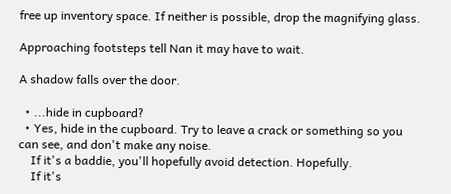free up inventory space. If neither is possible, drop the magnifying glass.

Approaching footsteps tell Nan it may have to wait.

A shadow falls over the door.

  • ...hide in cupboard?
  • Yes, hide in the cupboard. Try to leave a crack or something so you can see, and don't make any noise.
    If it's a baddie, you'll hopefully avoid detection. Hopefully.
    If it's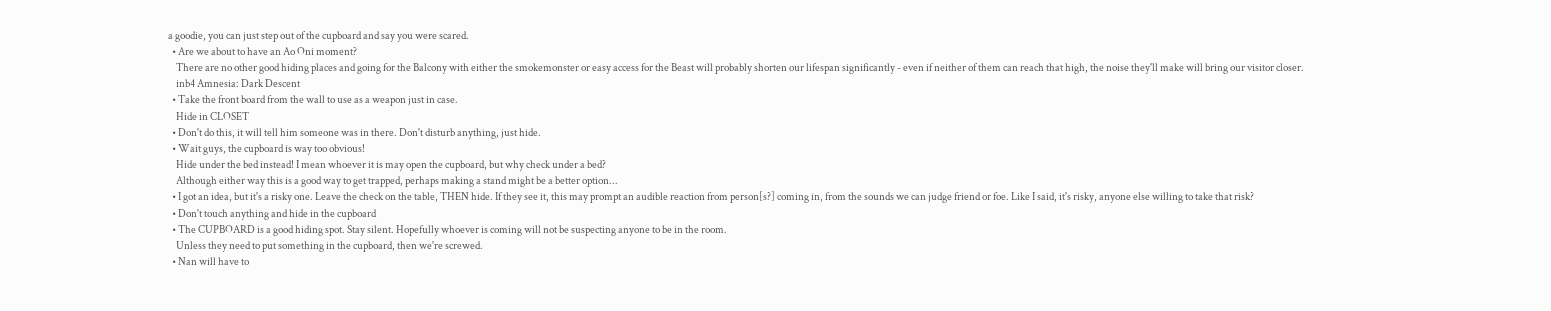a goodie, you can just step out of the cupboard and say you were scared.
  • Are we about to have an Ao Oni moment?
    There are no other good hiding places and going for the Balcony with either the smokemonster or easy access for the Beast will probably shorten our lifespan significantly - even if neither of them can reach that high, the noise they'll make will bring our visitor closer.
    inb4 Amnesia: Dark Descent
  • Take the front board from the wall to use as a weapon just in case.
    Hide in CLOSET
  • Don't do this, it will tell him someone was in there. Don't disturb anything, just hide.
  • Wait guys, the cupboard is way too obvious!
    Hide under the bed instead! I mean whoever it is may open the cupboard, but why check under a bed?
    Although either way this is a good way to get trapped, perhaps making a stand might be a better option...
  • I got an idea, but it's a risky one. Leave the check on the table, THEN hide. If they see it, this may prompt an audible reaction from person[s?] coming in, from the sounds we can judge friend or foe. Like I said, it's risky, anyone else willing to take that risk?
  • Don't touch anything and hide in the cupboard
  • The CUPBOARD is a good hiding spot. Stay silent. Hopefully whoever is coming will not be suspecting anyone to be in the room.
    Unless they need to put something in the cupboard, then we're screwed.
  • Nan will have to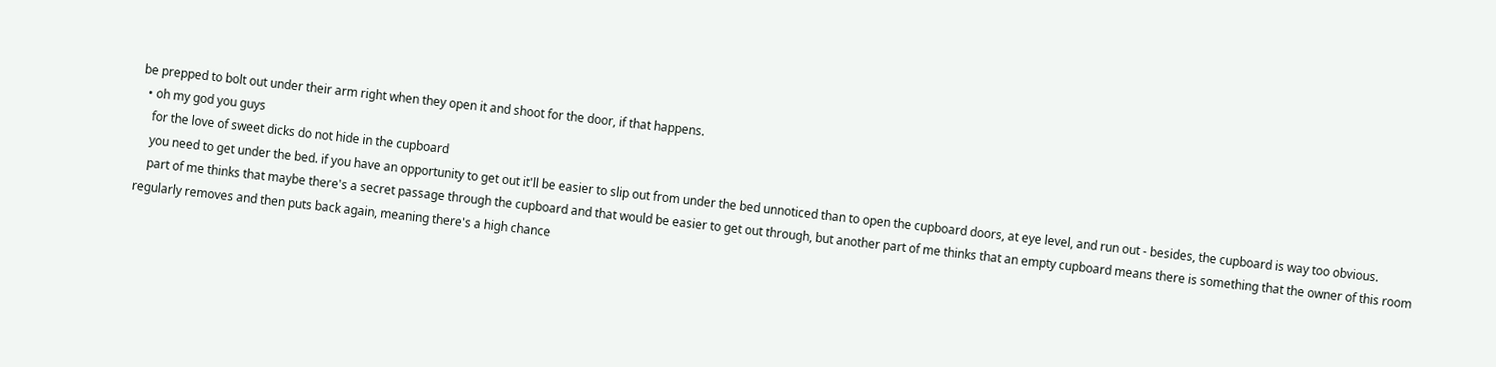be prepped to bolt out under their arm right when they open it and shoot for the door, if that happens.
  • oh my god you guys
    for the love of sweet dicks do not hide in the cupboard
    you need to get under the bed. if you have an opportunity to get out it'll be easier to slip out from under the bed unnoticed than to open the cupboard doors, at eye level, and run out - besides, the cupboard is way too obvious.
    part of me thinks that maybe there's a secret passage through the cupboard and that would be easier to get out through, but another part of me thinks that an empty cupboard means there is something that the owner of this room regularly removes and then puts back again, meaning there's a high chance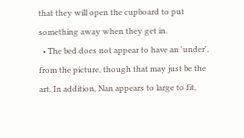that they will open the cupboard to put something away when they get in.
  • The bed does not appear to have an 'under', from the picture, though that may just be the art. In addition, Nan appears to large to fit,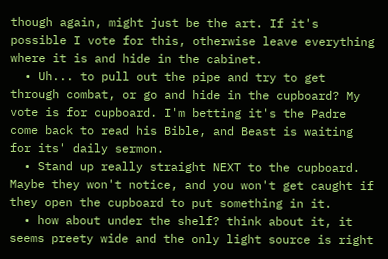though again, might just be the art. If it's possible I vote for this, otherwise leave everything where it is and hide in the cabinet.
  • Uh... to pull out the pipe and try to get through combat, or go and hide in the cupboard? My vote is for cupboard. I'm betting it's the Padre come back to read his Bible, and Beast is waiting for its' daily sermon.
  • Stand up really straight NEXT to the cupboard. Maybe they won't notice, and you won't get caught if they open the cupboard to put something in it.
  • how about under the shelf? think about it, it seems preety wide and the only light source is right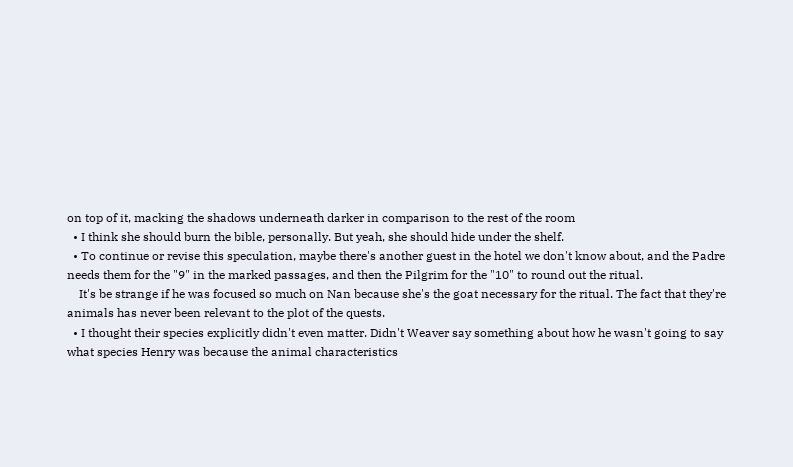on top of it, macking the shadows underneath darker in comparison to the rest of the room
  • I think she should burn the bible, personally. But yeah, she should hide under the shelf.
  • To continue or revise this speculation, maybe there's another guest in the hotel we don't know about, and the Padre needs them for the "9" in the marked passages, and then the Pilgrim for the "10" to round out the ritual.
    It's be strange if he was focused so much on Nan because she's the goat necessary for the ritual. The fact that they're animals has never been relevant to the plot of the quests.
  • I thought their species explicitly didn't even matter. Didn't Weaver say something about how he wasn't going to say what species Henry was because the animal characteristics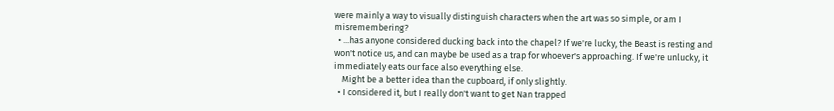were mainly a way to visually distinguish characters when the art was so simple, or am I misremembering?
  • ...has anyone considered ducking back into the chapel? If we're lucky, the Beast is resting and won't notice us, and can maybe be used as a trap for whoever's approaching. If we're unlucky, it immediately eats our face also everything else.
    Might be a better idea than the cupboard, if only slightly.
  • I considered it, but I really don't want to get Nan trapped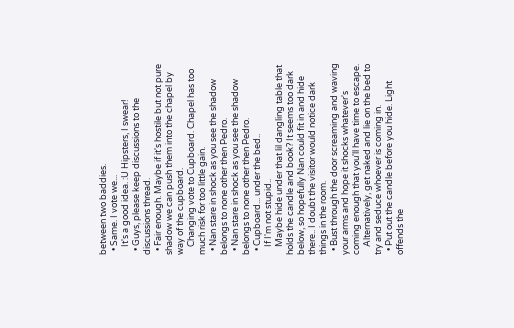between two baddies.
  • Same. I vote we...
    It's a good idea. :U Hipsters, I swear!
  • Guys, please keep discussions to the discussions thread.
  • Fair enough. Maybe if it's hostile but not pure shadow we can push them into the chapel by way of the cupboard.
    Changing vote to Cupboard. Chapel has too much risk for too little gain.
  • Nan stare in shock as you see the shadow belongs to none other then Pedro.
  • Nan stare in shock as you see the shadow belongs to none other then Pedro.
  • Cupboard... under the bed..
    If I'm not stupid..
    Maybe hide under that lil dangling table that holds the candle and book? It seems too dark below, so hopefully Nan could fit in and hide there.. I doubt the visitor would notice dark things in the room.
  • Bust through the door screaming and waving your arms and hope it shocks whatever's coming enough that you'll have time to escape.
    Alternatively, get naked and lie on the bed to try and seduce whoever is coming in.
  • Put out the candle before you hide. Light offends the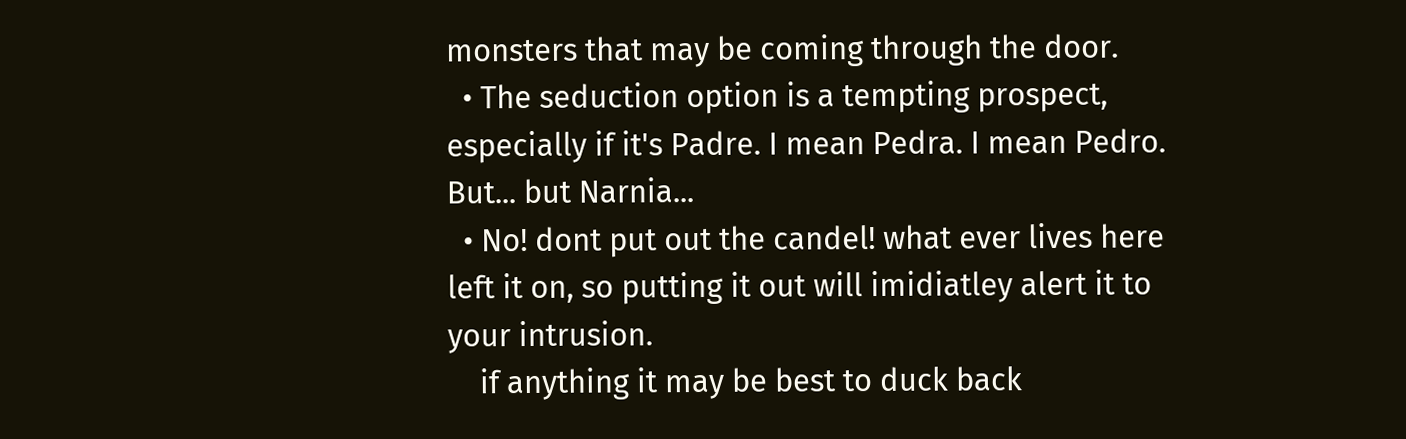monsters that may be coming through the door.
  • The seduction option is a tempting prospect, especially if it's Padre. I mean Pedra. I mean Pedro. But... but Narnia...
  • No! dont put out the candel! what ever lives here left it on, so putting it out will imidiatley alert it to your intrusion.
    if anything it may be best to duck back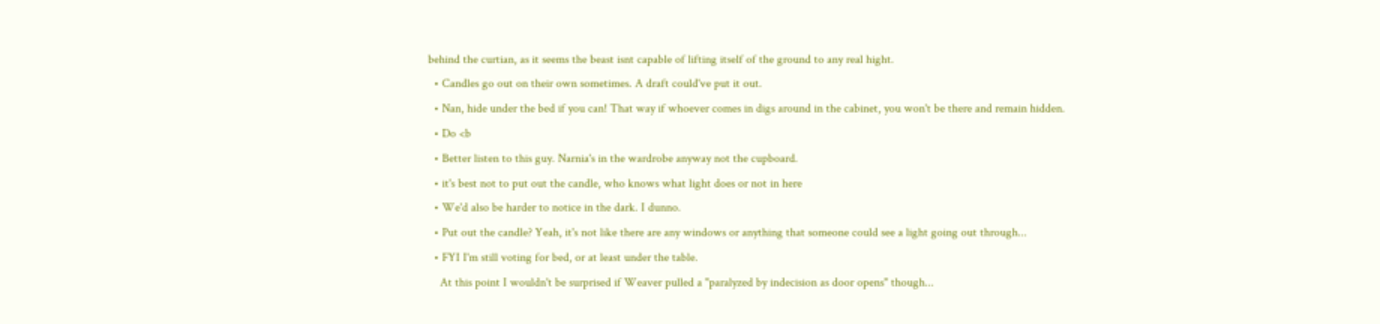behind the curtian, as it seems the beast isnt capable of lifting itself of the ground to any real hight.
  • Candles go out on their own sometimes. A draft could've put it out.
  • Nan, hide under the bed if you can! That way if whoever comes in digs around in the cabinet, you won't be there and remain hidden.
  • Do <b
  • Better listen to this guy. Narnia's in the wardrobe anyway not the cupboard.
  • it's best not to put out the candle, who knows what light does or not in here
  • We'd also be harder to notice in the dark. I dunno.
  • Put out the candle? Yeah, it's not like there are any windows or anything that someone could see a light going out through...
  • FYI I'm still voting for bed, or at least under the table.
    At this point I wouldn't be surprised if Weaver pulled a "paralyzed by indecision as door opens" though...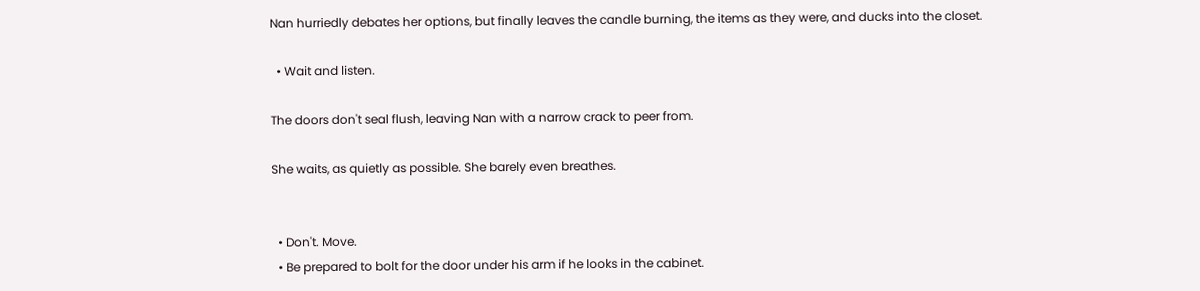Nan hurriedly debates her options, but finally leaves the candle burning, the items as they were, and ducks into the closet.

  • Wait and listen.

The doors don't seal flush, leaving Nan with a narrow crack to peer from.

She waits, as quietly as possible. She barely even breathes.


  • Don't. Move.
  • Be prepared to bolt for the door under his arm if he looks in the cabinet.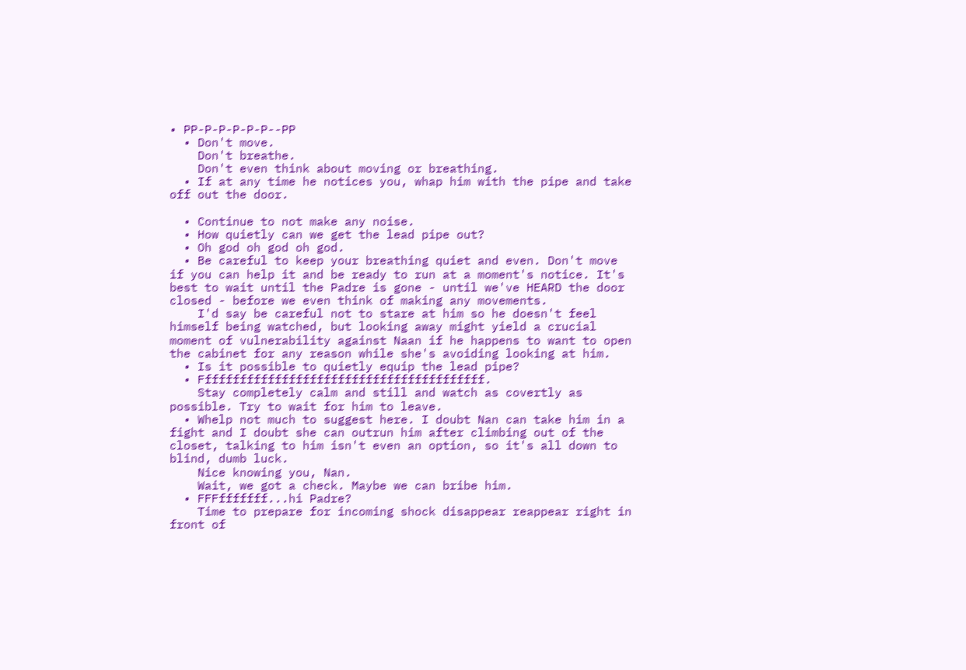• PP-P-P-P-P-P--PP
  • Don't move.
    Don't breathe.
    Don't even think about moving or breathing.
  • If at any time he notices you, whap him with the pipe and take off out the door.

  • Continue to not make any noise.
  • How quietly can we get the lead pipe out?
  • Oh god oh god oh god.
  • Be careful to keep your breathing quiet and even. Don't move if you can help it and be ready to run at a moment's notice. It's best to wait until the Padre is gone - until we've HEARD the door closed - before we even think of making any movements.
    I'd say be careful not to stare at him so he doesn't feel himself being watched, but looking away might yield a crucial moment of vulnerability against Naan if he happens to want to open the cabinet for any reason while she's avoiding looking at him.
  • Is it possible to quietly equip the lead pipe?
  • Fffffffffffffffffffffffffffffffffffffffff.
    Stay completely calm and still and watch as covertly as possible. Try to wait for him to leave.
  • Whelp not much to suggest here. I doubt Nan can take him in a fight and I doubt she can outrun him after climbing out of the closet, talking to him isn't even an option, so it's all down to blind, dumb luck.
    Nice knowing you, Nan.
    Wait, we got a check. Maybe we can bribe him.
  • FFFfffffff...hi Padre?
    Time to prepare for incoming shock disappear reappear right in front of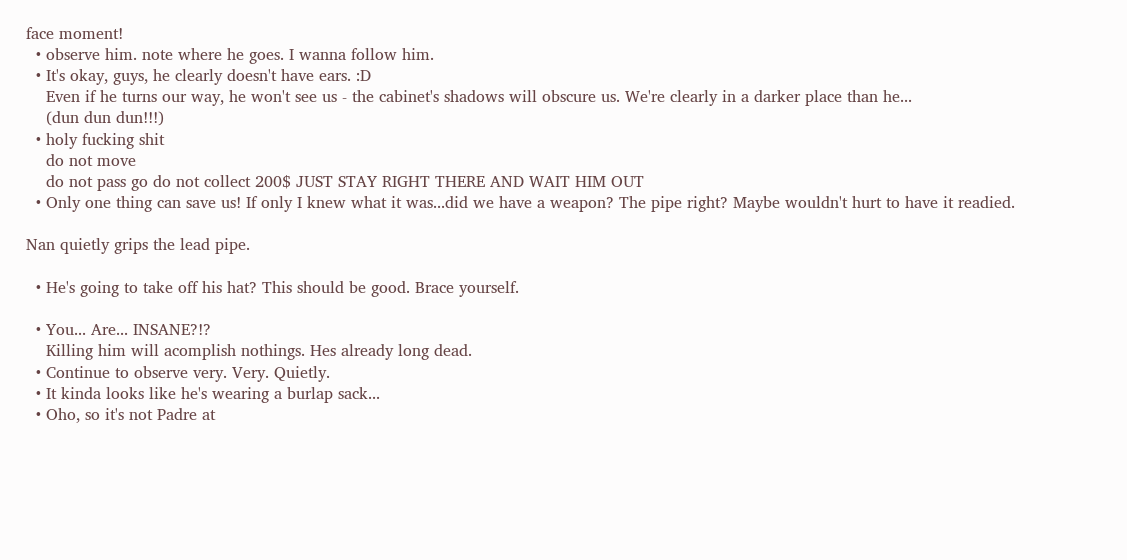face moment!
  • observe him. note where he goes. I wanna follow him.
  • It's okay, guys, he clearly doesn't have ears. :D
    Even if he turns our way, he won't see us - the cabinet's shadows will obscure us. We're clearly in a darker place than he...
    (dun dun dun!!!)
  • holy fucking shit
    do not move
    do not pass go do not collect 200$ JUST STAY RIGHT THERE AND WAIT HIM OUT
  • Only one thing can save us! If only I knew what it was...did we have a weapon? The pipe right? Maybe wouldn't hurt to have it readied.

Nan quietly grips the lead pipe.

  • He's going to take off his hat? This should be good. Brace yourself.

  • You... Are... INSANE?!?
    Killing him will acomplish nothings. Hes already long dead.
  • Continue to observe very. Very. Quietly.
  • It kinda looks like he's wearing a burlap sack...
  • Oho, so it's not Padre at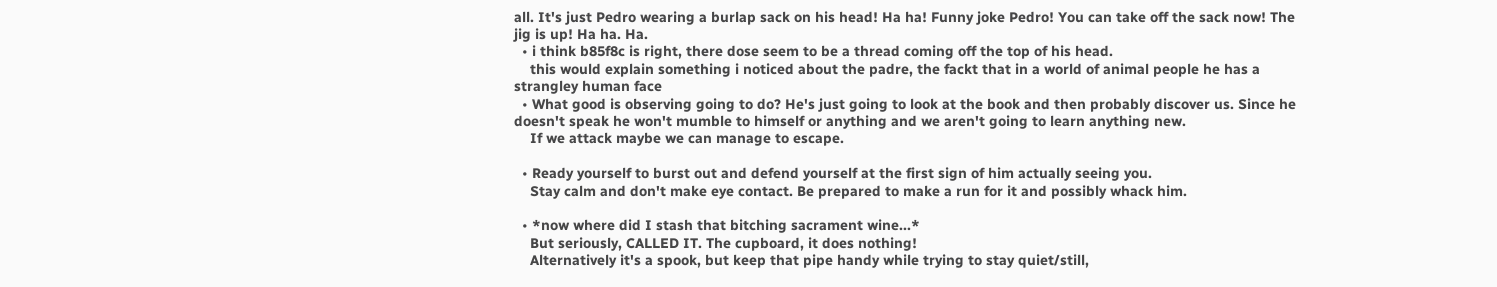all. It's just Pedro wearing a burlap sack on his head! Ha ha! Funny joke Pedro! You can take off the sack now! The jig is up! Ha ha. Ha.
  • i think b85f8c is right, there dose seem to be a thread coming off the top of his head.
    this would explain something i noticed about the padre, the fackt that in a world of animal people he has a strangley human face
  • What good is observing going to do? He's just going to look at the book and then probably discover us. Since he doesn't speak he won't mumble to himself or anything and we aren't going to learn anything new.
    If we attack maybe we can manage to escape.

  • Ready yourself to burst out and defend yourself at the first sign of him actually seeing you.
    Stay calm and don't make eye contact. Be prepared to make a run for it and possibly whack him.

  • *now where did I stash that bitching sacrament wine...*
    But seriously, CALLED IT. The cupboard, it does nothing!
    Alternatively it's a spook, but keep that pipe handy while trying to stay quiet/still,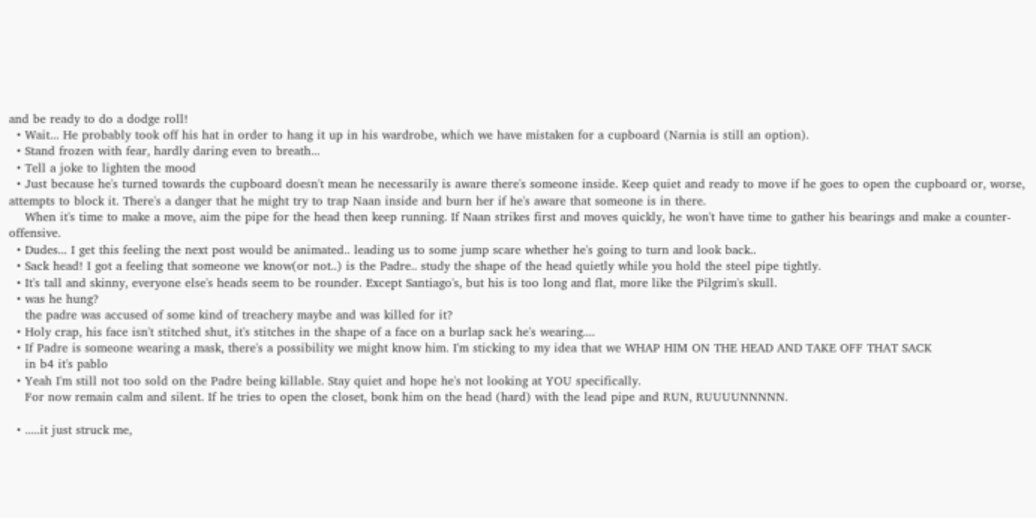and be ready to do a dodge roll!
  • Wait... He probably took off his hat in order to hang it up in his wardrobe, which we have mistaken for a cupboard (Narnia is still an option).
  • Stand frozen with fear, hardly daring even to breath...
  • Tell a joke to lighten the mood
  • Just because he's turned towards the cupboard doesn't mean he necessarily is aware there's someone inside. Keep quiet and ready to move if he goes to open the cupboard or, worse, attempts to block it. There's a danger that he might try to trap Naan inside and burn her if he's aware that someone is in there.
    When it's time to make a move, aim the pipe for the head then keep running. If Naan strikes first and moves quickly, he won't have time to gather his bearings and make a counter-offensive.
  • Dudes... I get this feeling the next post would be animated.. leading us to some jump scare whether he's going to turn and look back..
  • Sack head! I got a feeling that someone we know(or not..) is the Padre.. study the shape of the head quietly while you hold the steel pipe tightly.
  • It's tall and skinny, everyone else's heads seem to be rounder. Except Santiago's, but his is too long and flat, more like the Pilgrim's skull.
  • was he hung?
    the padre was accused of some kind of treachery maybe and was killed for it?
  • Holy crap, his face isn't stitched shut, it's stitches in the shape of a face on a burlap sack he's wearing....
  • If Padre is someone wearing a mask, there's a possibility we might know him. I'm sticking to my idea that we WHAP HIM ON THE HEAD AND TAKE OFF THAT SACK
    in b4 it's pablo
  • Yeah I'm still not too sold on the Padre being killable. Stay quiet and hope he's not looking at YOU specifically.
    For now remain calm and silent. If he tries to open the closet, bonk him on the head (hard) with the lead pipe and RUN, RUUUUNNNNN.

  • .....it just struck me,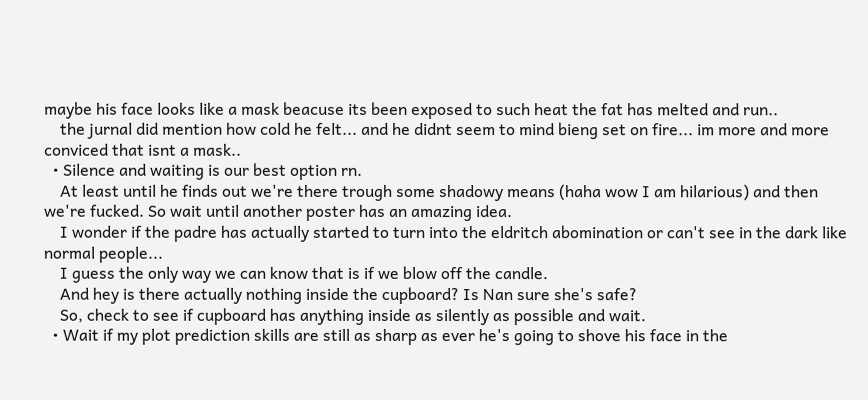maybe his face looks like a mask beacuse its been exposed to such heat the fat has melted and run..
    the jurnal did mention how cold he felt... and he didnt seem to mind bieng set on fire... im more and more conviced that isnt a mask..
  • Silence and waiting is our best option rn.
    At least until he finds out we're there trough some shadowy means (haha wow I am hilarious) and then we're fucked. So wait until another poster has an amazing idea.
    I wonder if the padre has actually started to turn into the eldritch abomination or can't see in the dark like normal people...
    I guess the only way we can know that is if we blow off the candle.
    And hey is there actually nothing inside the cupboard? Is Nan sure she's safe?
    So, check to see if cupboard has anything inside as silently as possible and wait.
  • Wait if my plot prediction skills are still as sharp as ever he's going to shove his face in the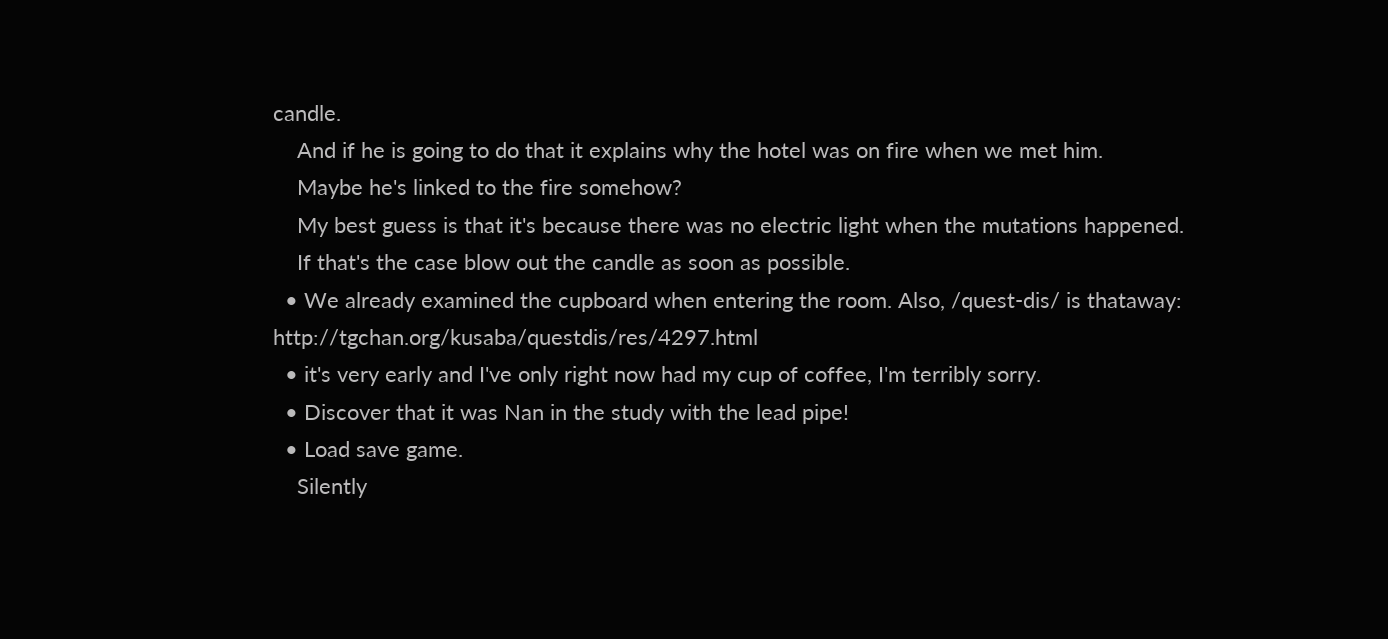candle.
    And if he is going to do that it explains why the hotel was on fire when we met him.
    Maybe he's linked to the fire somehow?
    My best guess is that it's because there was no electric light when the mutations happened.
    If that's the case blow out the candle as soon as possible.
  • We already examined the cupboard when entering the room. Also, /quest-dis/ is thataway: http://tgchan.org/kusaba/questdis/res/4297.html
  • it's very early and I've only right now had my cup of coffee, I'm terribly sorry.
  • Discover that it was Nan in the study with the lead pipe!
  • Load save game.
    Silently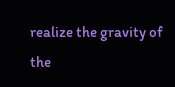realize the gravity of the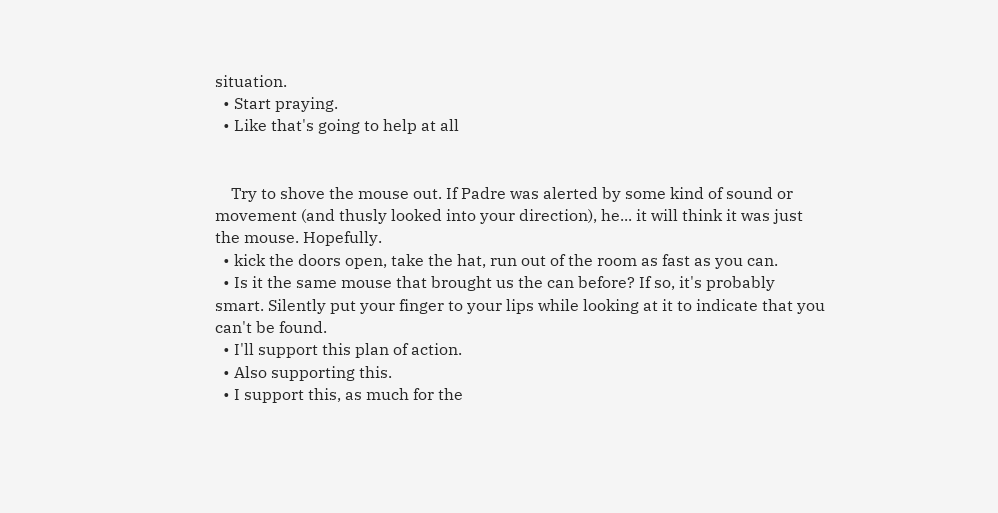situation.
  • Start praying.
  • Like that's going to help at all


    Try to shove the mouse out. If Padre was alerted by some kind of sound or movement (and thusly looked into your direction), he... it will think it was just the mouse. Hopefully.
  • kick the doors open, take the hat, run out of the room as fast as you can.
  • Is it the same mouse that brought us the can before? If so, it's probably smart. Silently put your finger to your lips while looking at it to indicate that you can't be found.
  • I'll support this plan of action.
  • Also supporting this.
  • I support this, as much for the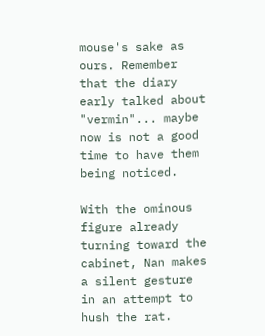mouse's sake as ours. Remember that the diary early talked about "vermin"... maybe now is not a good time to have them being noticed.

With the ominous figure already turning toward the cabinet, Nan makes a silent gesture in an attempt to hush the rat.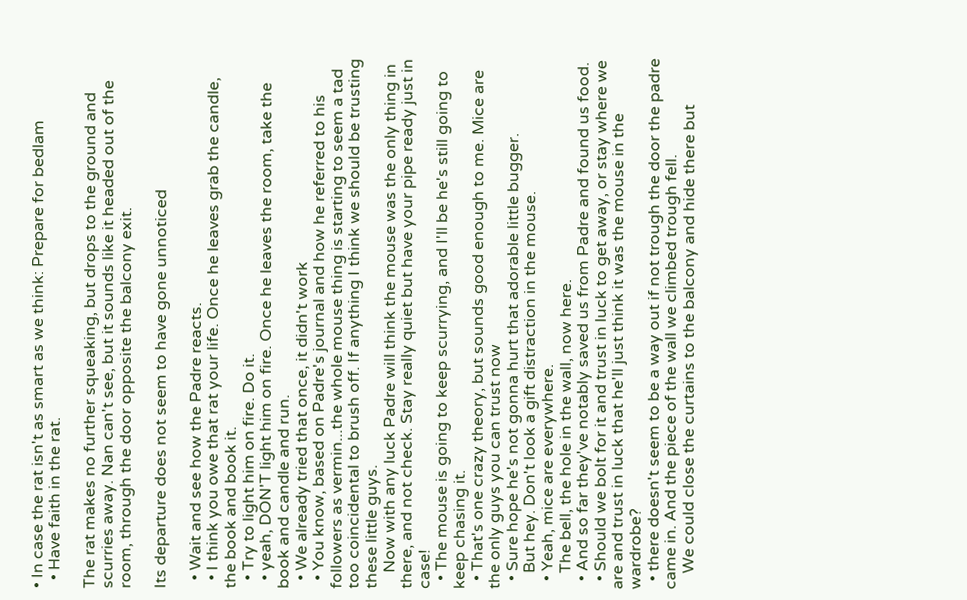• In case the rat isn't as smart as we think: Prepare for bedlam
  • Have faith in the rat.

The rat makes no further squeaking, but drops to the ground and scurries away. Nan can't see, but it sounds like it headed out of the room, through the door opposite the balcony exit.

Its departure does not seem to have gone unnoticed

  • Wait and see how the Padre reacts.
  • I think you owe that rat your life. Once he leaves grab the candle, the book and book it.
  • Try to light him on fire. Do it.
  • yeah, DON'T light him on fire. Once he leaves the room, take the book and candle and run.
  • We already tried that once, it didn't work
  • You know, based on Padre's journal and how he referred to his followers as vermin...the whole mouse thing is starting to seem a tad too coincidental to brush off. If anything I think we should be trusting these little guys.
    Now with any luck Padre will think the mouse was the only thing in there, and not check. Stay really quiet but have your pipe ready just in case!
  • The mouse is going to keep scurrying, and I'll be he's still going to keep chasing it.
  • That's one crazy theory, but sounds good enough to me. Mice are the only guys you can trust now
  • Sure hope he's not gonna hurt that adorable little bugger.
    But hey. Don't look a gift distraction in the mouse.
  • Yeah, mice are everywhere.
    The bell, the hole in the wall, now here.
  • And so far they've notably saved us from Padre and found us food.
  • Should we bolt for it and trust in luck to get away, or stay where we are and trust in luck that he'll just think it was the mouse in the wardrobe?
  • there doesn't seem to be a way out if not trough the door the padre came in. And the piece of the wall we climbed trough fell.
    We could close the curtains to the balcony and hide there but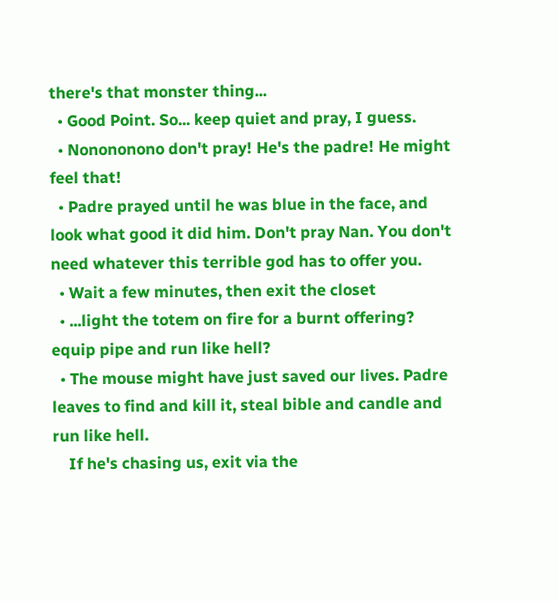there's that monster thing...
  • Good Point. So... keep quiet and pray, I guess.
  • Nonononono don't pray! He's the padre! He might feel that!
  • Padre prayed until he was blue in the face, and look what good it did him. Don't pray Nan. You don't need whatever this terrible god has to offer you.
  • Wait a few minutes, then exit the closet
  • ...light the totem on fire for a burnt offering? equip pipe and run like hell?
  • The mouse might have just saved our lives. Padre leaves to find and kill it, steal bible and candle and run like hell.
    If he's chasing us, exit via the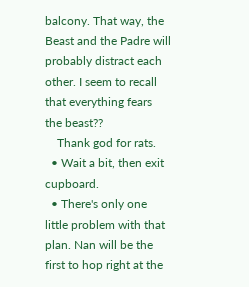balcony. That way, the Beast and the Padre will probably distract each other. I seem to recall that everything fears the beast??
    Thank god for rats.
  • Wait a bit, then exit cupboard.
  • There's only one little problem with that plan. Nan will be the first to hop right at the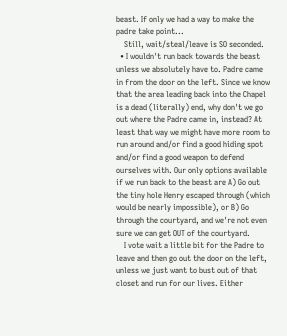beast. If only we had a way to make the padre take point...
    Still, wait/steal/leave is SO seconded.
  • I wouldn't run back towards the beast unless we absolutely have to. Padre came in from the door on the left. Since we know that the area leading back into the Chapel is a dead (literally) end, why don't we go out where the Padre came in, instead? At least that way we might have more room to run around and/or find a good hiding spot and/or find a good weapon to defend ourselves with. Our only options available if we run back to the beast are A) Go out the tiny hole Henry escaped through (which would be nearly impossible), or B) Go through the courtyard, and we're not even sure we can get OUT of the courtyard.
    I vote wait a little bit for the Padre to leave and then go out the door on the left, unless we just want to bust out of that closet and run for our lives. Either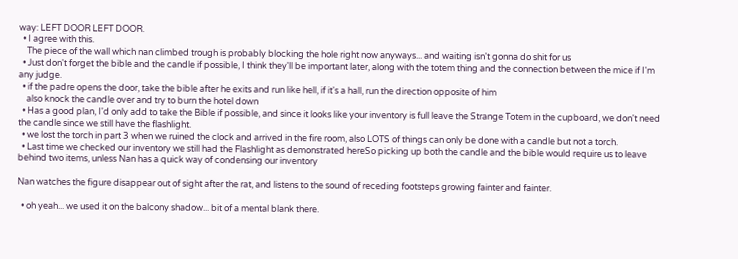way: LEFT DOOR LEFT DOOR.
  • I agree with this.
    The piece of the wall which nan climbed trough is probably blocking the hole right now anyways... and waiting isn't gonna do shit for us
  • Just don't forget the bible and the candle if possible, I think they'll be important later, along with the totem thing and the connection between the mice if I'm any judge.
  • if the padre opens the door, take the bible after he exits and run like hell, if it's a hall, run the direction opposite of him
    also knock the candle over and try to burn the hotel down
  • Has a good plan, I'd only add to take the Bible if possible, and since it looks like your inventory is full leave the Strange Totem in the cupboard, we don't need the candle since we still have the flashlight.
  • we lost the torch in part 3 when we ruined the clock and arrived in the fire room, also LOTS of things can only be done with a candle but not a torch.
  • Last time we checked our inventory we still had the Flashlight as demonstrated hereSo picking up both the candle and the bible would require us to leave behind two items, unless Nan has a quick way of condensing our inventory

Nan watches the figure disappear out of sight after the rat, and listens to the sound of receding footsteps growing fainter and fainter.

  • oh yeah... we used it on the balcony shadow... bit of a mental blank there.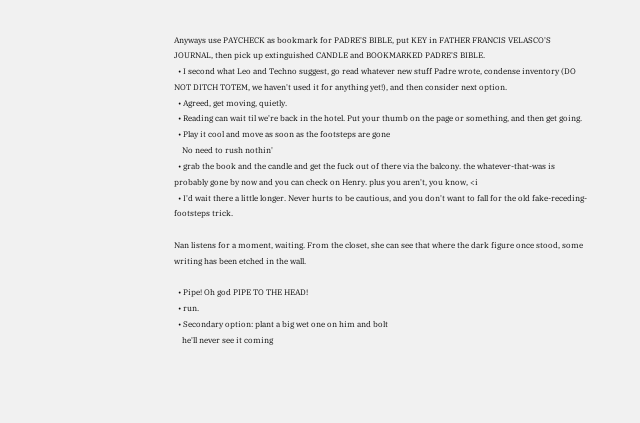Anyways use PAYCHECK as bookmark for PADRE'S BIBLE, put KEY in FATHER FRANCIS VELASCO'S JOURNAL, then pick up extinguished CANDLE and BOOKMARKED PADRE'S BIBLE.
  • I second what Leo and Techno suggest, go read whatever new stuff Padre wrote, condense inventory (DO NOT DITCH TOTEM, we haven't used it for anything yet!), and then consider next option.
  • Agreed, get moving, quietly.
  • Reading can wait til we're back in the hotel. Put your thumb on the page or something, and then get going.
  • Play it cool and move as soon as the footsteps are gone
    No need to rush nothin'
  • grab the book and the candle and get the fuck out of there via the balcony. the whatever-that-was is probably gone by now and you can check on Henry. plus you aren't, you know, <i
  • I'd wait there a little longer. Never hurts to be cautious, and you don't want to fall for the old fake-receding-footsteps trick.

Nan listens for a moment, waiting. From the closet, she can see that where the dark figure once stood, some writing has been etched in the wall.

  • Pipe! Oh god PIPE TO THE HEAD!
  • run.
  • Secondary option: plant a big wet one on him and bolt
    he'll never see it coming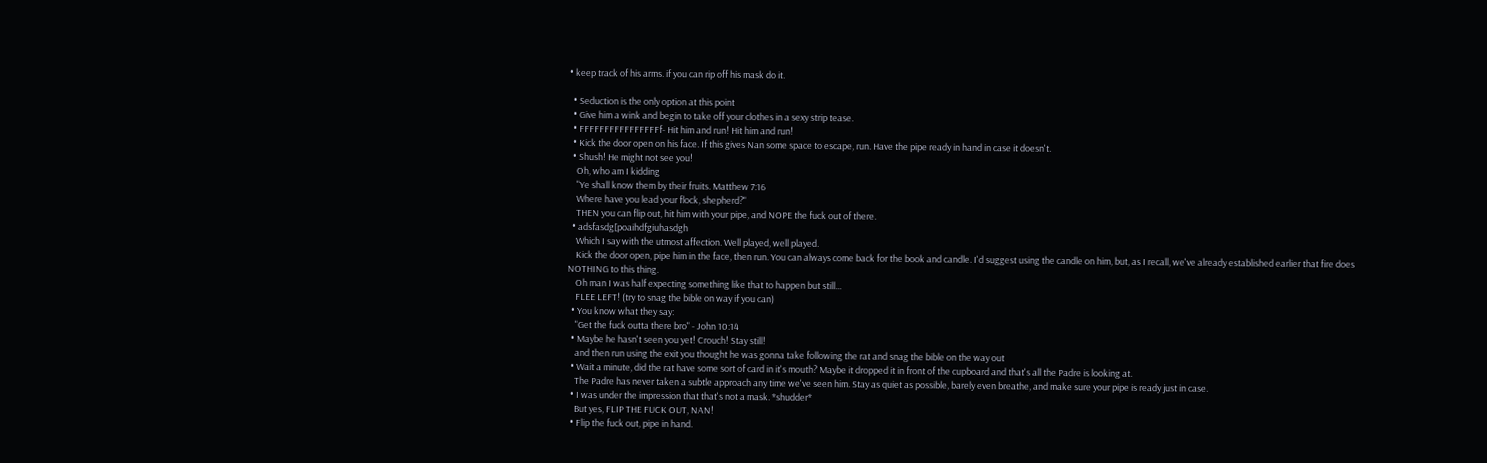• keep track of his arms. if you can rip off his mask do it.

  • Seduction is the only option at this point
  • Give him a wink and begin to take off your clothes in a sexy strip tease.
  • FFFFFFFFFFFFFFFFf- Hit him and run! Hit him and run!
  • Kick the door open on his face. If this gives Nan some space to escape, run. Have the pipe ready in hand in case it doesn't.
  • Shush! He might not see you!
    Oh, who am I kidding
    "Ye shall know them by their fruits. Matthew 7:16
    Where have you lead your flock, shepherd?"
    THEN you can flip out, hit him with your pipe, and NOPE the fuck out of there.
  • adsfasdg[poaihdfgiuhasdgh
    Which I say with the utmost affection. Well played, well played.
    Kick the door open, pipe him in the face, then run. You can always come back for the book and candle. I'd suggest using the candle on him, but, as I recall, we've already established earlier that fire does NOTHING to this thing.
    Oh man I was half expecting something like that to happen but still...
    FLEE LEFT! (try to snag the bible on way if you can)
  • You know what they say:
    "Get the fuck outta there bro" - John 10:14
  • Maybe he hasn't seen you yet! Crouch! Stay still!
    and then run using the exit you thought he was gonna take following the rat and snag the bible on the way out
  • Wait a minute, did the rat have some sort of card in it's mouth? Maybe it dropped it in front of the cupboard and that's all the Padre is looking at.
    The Padre has never taken a subtle approach any time we've seen him. Stay as quiet as possible, barely even breathe, and make sure your pipe is ready just in case.
  • I was under the impression that that's not a mask. *shudder*
    But yes, FLIP THE FUCK OUT, NAN!
  • Flip the fuck out, pipe in hand.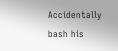Accidentally bash his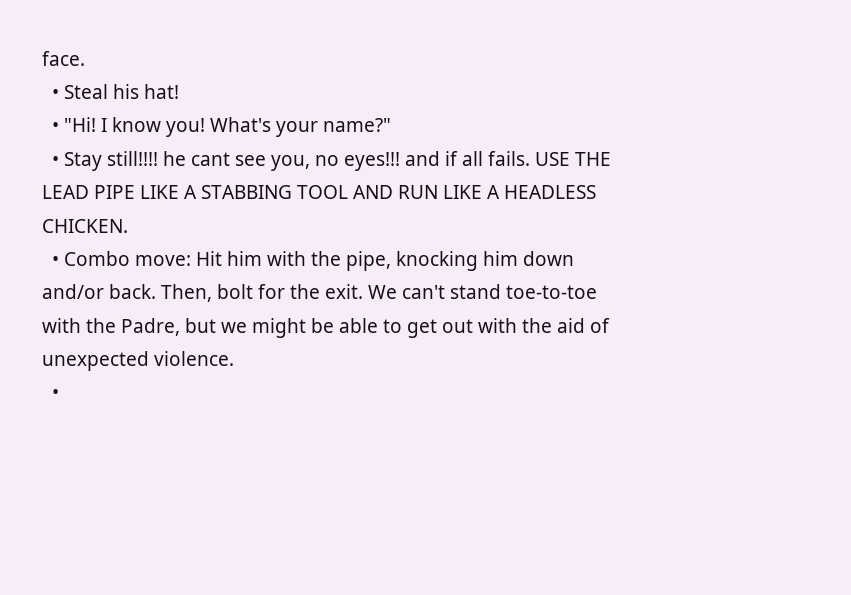face.
  • Steal his hat!
  • "Hi! I know you! What's your name?"
  • Stay still!!!! he cant see you, no eyes!!! and if all fails. USE THE LEAD PIPE LIKE A STABBING TOOL AND RUN LIKE A HEADLESS CHICKEN.
  • Combo move: Hit him with the pipe, knocking him down and/or back. Then, bolt for the exit. We can't stand toe-to-toe with the Padre, but we might be able to get out with the aid of unexpected violence.
  •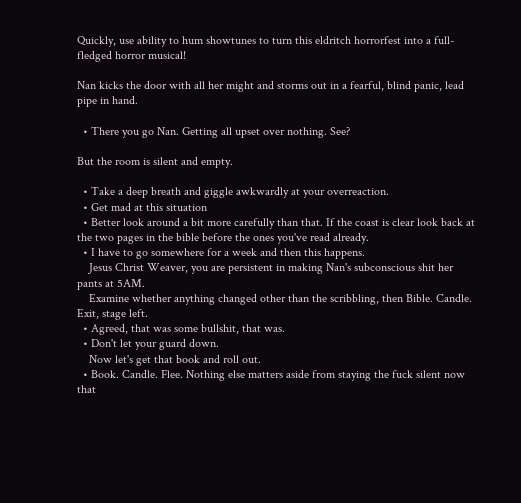Quickly, use ability to hum showtunes to turn this eldritch horrorfest into a full-fledged horror musical!

Nan kicks the door with all her might and storms out in a fearful, blind panic, lead pipe in hand.

  • There you go Nan. Getting all upset over nothing. See?

But the room is silent and empty.

  • Take a deep breath and giggle awkwardly at your overreaction.
  • Get mad at this situation
  • Better look around a bit more carefully than that. If the coast is clear look back at the two pages in the bible before the ones you've read already.
  • I have to go somewhere for a week and then this happens.
    Jesus Christ Weaver, you are persistent in making Nan's subconscious shit her pants at 5AM.
    Examine whether anything changed other than the scribbling, then Bible. Candle. Exit, stage left.
  • Agreed, that was some bullshit, that was.
  • Don't let your guard down.
    Now let's get that book and roll out.
  • Book. Candle. Flee. Nothing else matters aside from staying the fuck silent now that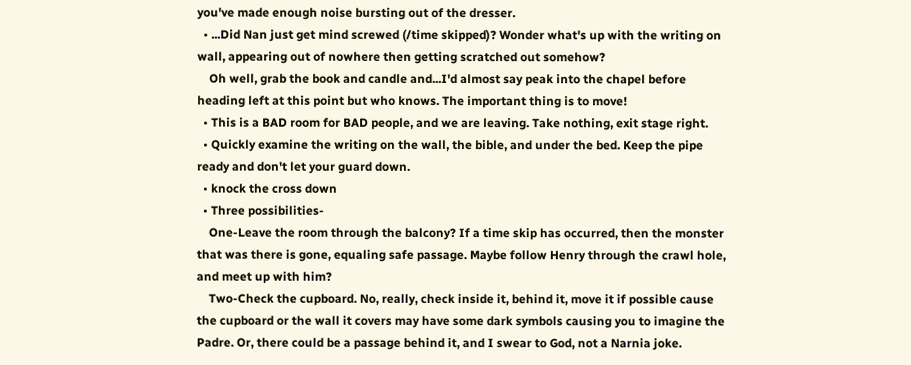you've made enough noise bursting out of the dresser.
  • ...Did Nan just get mind screwed (/time skipped)? Wonder what's up with the writing on wall, appearing out of nowhere then getting scratched out somehow?
    Oh well, grab the book and candle and...I'd almost say peak into the chapel before heading left at this point but who knows. The important thing is to move!
  • This is a BAD room for BAD people, and we are leaving. Take nothing, exit stage right.
  • Quickly examine the writing on the wall, the bible, and under the bed. Keep the pipe ready and don't let your guard down.
  • knock the cross down
  • Three possibilities-
    One-Leave the room through the balcony? If a time skip has occurred, then the monster that was there is gone, equaling safe passage. Maybe follow Henry through the crawl hole, and meet up with him?
    Two-Check the cupboard. No, really, check inside it, behind it, move it if possible cause the cupboard or the wall it covers may have some dark symbols causing you to imagine the Padre. Or, there could be a passage behind it, and I swear to God, not a Narnia joke.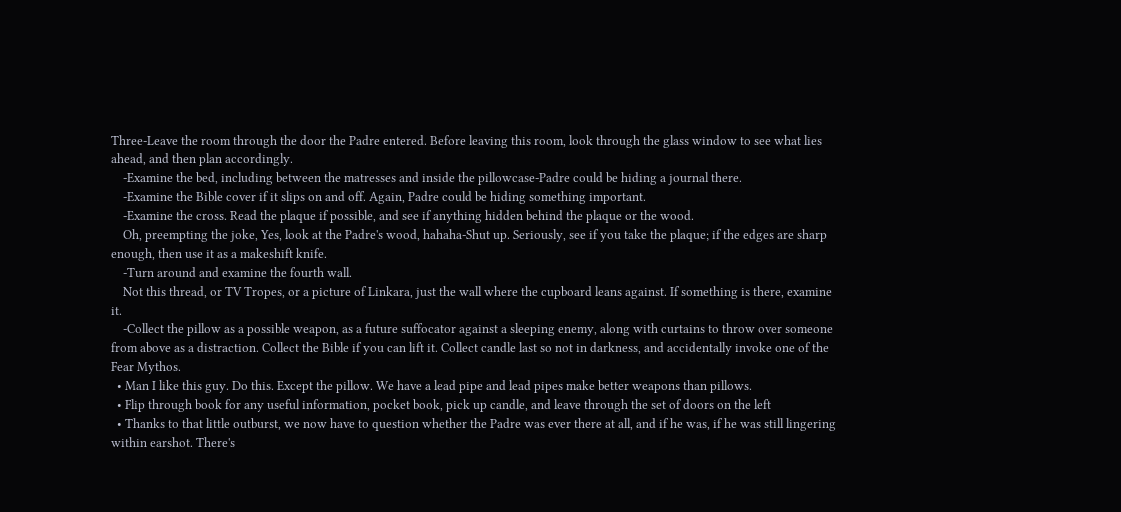Three-Leave the room through the door the Padre entered. Before leaving this room, look through the glass window to see what lies ahead, and then plan accordingly.
    -Examine the bed, including between the matresses and inside the pillowcase-Padre could be hiding a journal there.
    -Examine the Bible cover if it slips on and off. Again, Padre could be hiding something important.
    -Examine the cross. Read the plaque if possible, and see if anything hidden behind the plaque or the wood.
    Oh, preempting the joke, Yes, look at the Padre's wood, hahaha-Shut up. Seriously, see if you take the plaque; if the edges are sharp enough, then use it as a makeshift knife.
    -Turn around and examine the fourth wall.
    Not this thread, or TV Tropes, or a picture of Linkara, just the wall where the cupboard leans against. If something is there, examine it.
    -Collect the pillow as a possible weapon, as a future suffocator against a sleeping enemy, along with curtains to throw over someone from above as a distraction. Collect the Bible if you can lift it. Collect candle last so not in darkness, and accidentally invoke one of the Fear Mythos.
  • Man I like this guy. Do this. Except the pillow. We have a lead pipe and lead pipes make better weapons than pillows.
  • Flip through book for any useful information, pocket book, pick up candle, and leave through the set of doors on the left
  • Thanks to that little outburst, we now have to question whether the Padre was ever there at all, and if he was, if he was still lingering within earshot. There's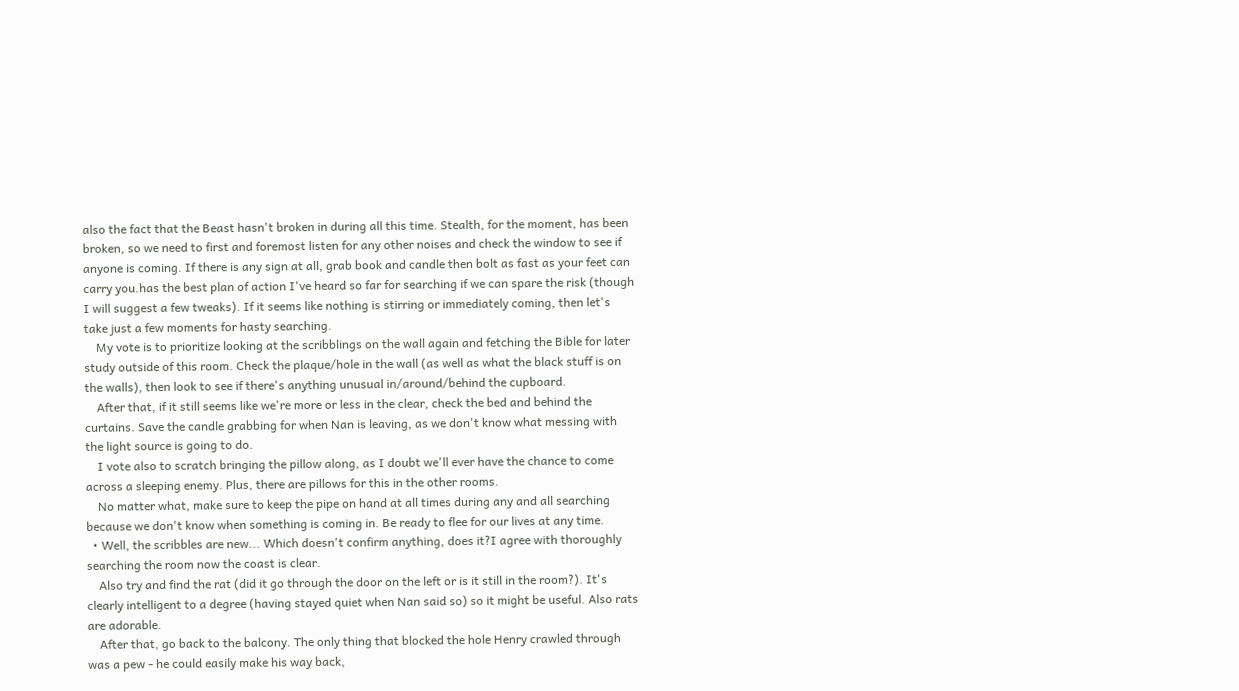also the fact that the Beast hasn't broken in during all this time. Stealth, for the moment, has been broken, so we need to first and foremost listen for any other noises and check the window to see if anyone is coming. If there is any sign at all, grab book and candle then bolt as fast as your feet can carry you.has the best plan of action I've heard so far for searching if we can spare the risk (though I will suggest a few tweaks). If it seems like nothing is stirring or immediately coming, then let's take just a few moments for hasty searching.
    My vote is to prioritize looking at the scribblings on the wall again and fetching the Bible for later study outside of this room. Check the plaque/hole in the wall (as well as what the black stuff is on the walls), then look to see if there's anything unusual in/around/behind the cupboard.
    After that, if it still seems like we're more or less in the clear, check the bed and behind the curtains. Save the candle grabbing for when Nan is leaving, as we don't know what messing with the light source is going to do.
    I vote also to scratch bringing the pillow along, as I doubt we'll ever have the chance to come across a sleeping enemy. Plus, there are pillows for this in the other rooms.
    No matter what, make sure to keep the pipe on hand at all times during any and all searching because we don't know when something is coming in. Be ready to flee for our lives at any time.
  • Well, the scribbles are new... Which doesn't confirm anything, does it?I agree with thoroughly searching the room now the coast is clear.
    Also try and find the rat (did it go through the door on the left or is it still in the room?). It's clearly intelligent to a degree (having stayed quiet when Nan said so) so it might be useful. Also rats are adorable.
    After that, go back to the balcony. The only thing that blocked the hole Henry crawled through was a pew - he could easily make his way back,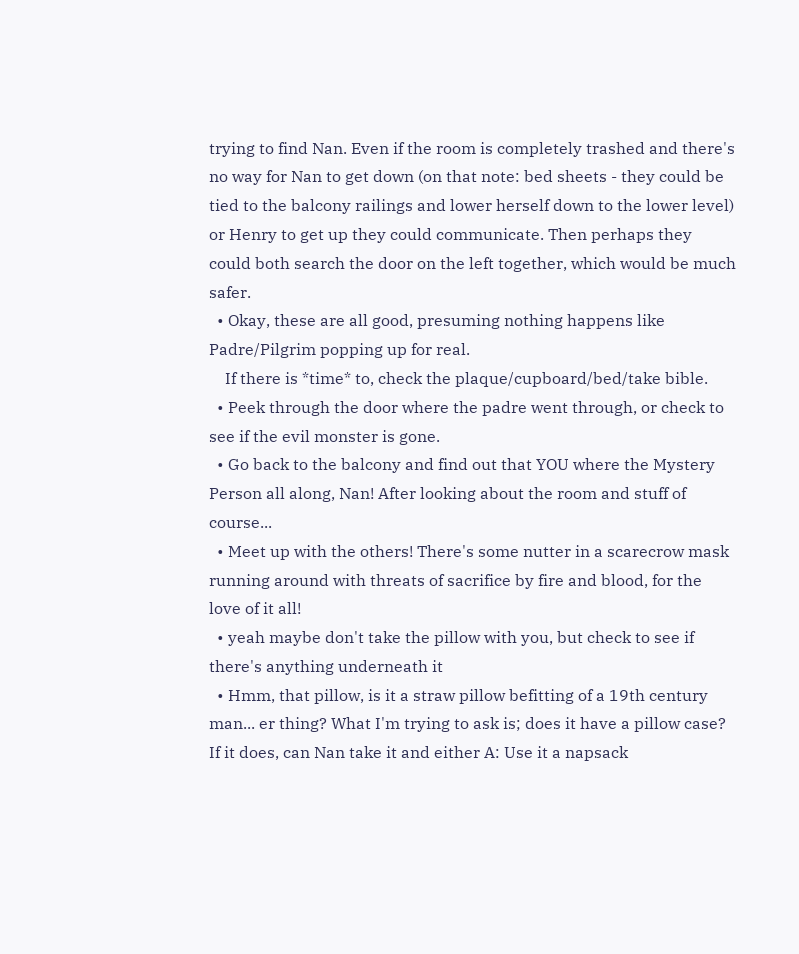trying to find Nan. Even if the room is completely trashed and there's no way for Nan to get down (on that note: bed sheets - they could be tied to the balcony railings and lower herself down to the lower level) or Henry to get up they could communicate. Then perhaps they could both search the door on the left together, which would be much safer.
  • Okay, these are all good, presuming nothing happens like Padre/Pilgrim popping up for real.
    If there is *time* to, check the plaque/cupboard/bed/take bible.
  • Peek through the door where the padre went through, or check to see if the evil monster is gone.
  • Go back to the balcony and find out that YOU where the Mystery Person all along, Nan! After looking about the room and stuff of course...
  • Meet up with the others! There's some nutter in a scarecrow mask running around with threats of sacrifice by fire and blood, for the love of it all!
  • yeah maybe don't take the pillow with you, but check to see if there's anything underneath it
  • Hmm, that pillow, is it a straw pillow befitting of a 19th century man... er thing? What I'm trying to ask is; does it have a pillow case? If it does, can Nan take it and either A: Use it a napsack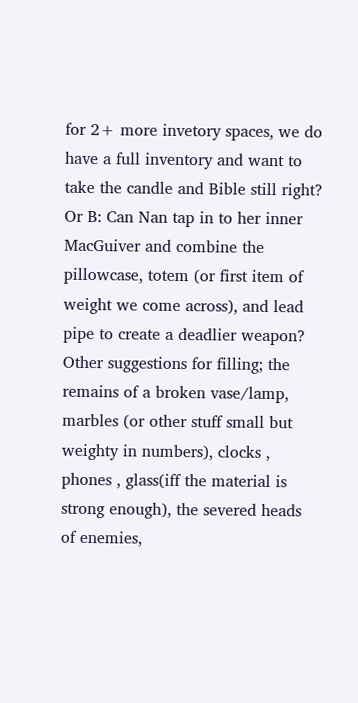for 2+ more invetory spaces, we do have a full inventory and want to take the candle and Bible still right? Or B: Can Nan tap in to her inner MacGuiver and combine the pillowcase, totem (or first item of weight we come across), and lead pipe to create a deadlier weapon? Other suggestions for filling; the remains of a broken vase/lamp, marbles (or other stuff small but weighty in numbers), clocks , phones , glass(iff the material is strong enough), the severed heads of enemies,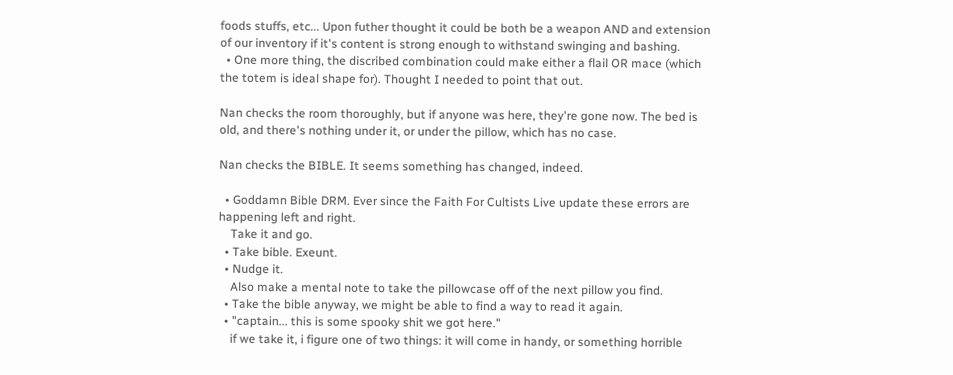foods stuffs, etc... Upon futher thought it could be both be a weapon AND and extension of our inventory if it's content is strong enough to withstand swinging and bashing.
  • One more thing, the discribed combination could make either a flail OR mace (which the totem is ideal shape for). Thought I needed to point that out.

Nan checks the room thoroughly, but if anyone was here, they're gone now. The bed is old, and there's nothing under it, or under the pillow, which has no case.

Nan checks the BIBLE. It seems something has changed, indeed.

  • Goddamn Bible DRM. Ever since the Faith For Cultists Live update these errors are happening left and right.
    Take it and go.
  • Take bible. Exeunt.
  • Nudge it.
    Also make a mental note to take the pillowcase off of the next pillow you find.
  • Take the bible anyway, we might be able to find a way to read it again.
  • "captain... this is some spooky shit we got here."
    if we take it, i figure one of two things: it will come in handy, or something horrible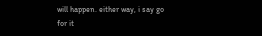will happen. either way, i say go for it